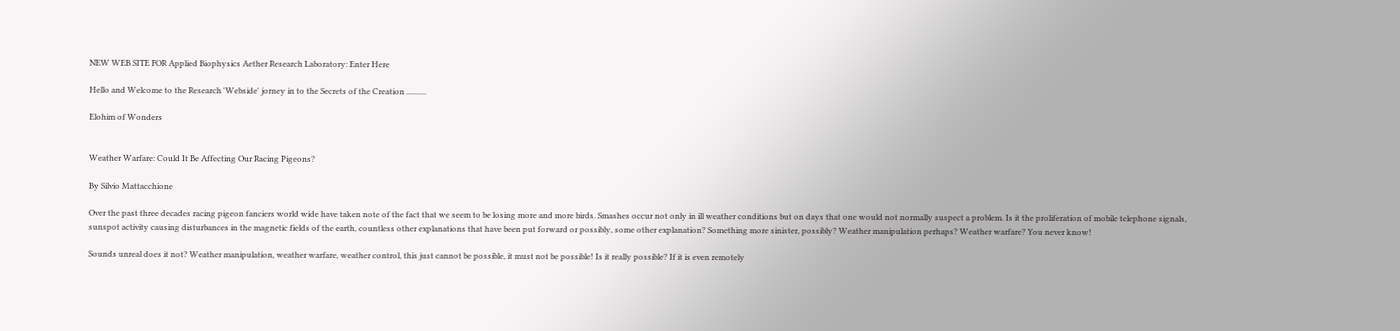NEW WEB SITE FOR Applied Biophysics Aether Research Laboratory: Enter Here

Hello and Welcome to the Research 'Webside' jorney in to the Secrets of the Creation ..........

Elohim of Wonders


Weather Warfare: Could It Be Affecting Our Racing Pigeons?

By Silvio Mattacchione

Over the past three decades racing pigeon fanciers world wide have taken note of the fact that we seem to be losing more and more birds. Smashes occur not only in ill weather conditions but on days that one would not normally suspect a problem. Is it the proliferation of mobile telephone signals, sunspot activity causing disturbances in the magnetic fields of the earth, countless other explanations that have been put forward or possibly, some other explanation? Something more sinister, possibly? Weather manipulation perhaps? Weather warfare? You never know!

Sounds unreal does it not? Weather manipulation, weather warfare, weather control, this just cannot be possible, it must not be possible! Is it really possible? If it is even remotely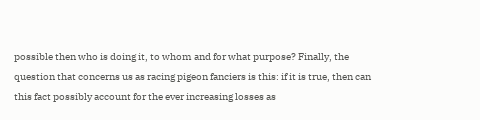possible then who is doing it, to whom and for what purpose? Finally, the question that concerns us as racing pigeon fanciers is this: if it is true, then can this fact possibly account for the ever increasing losses as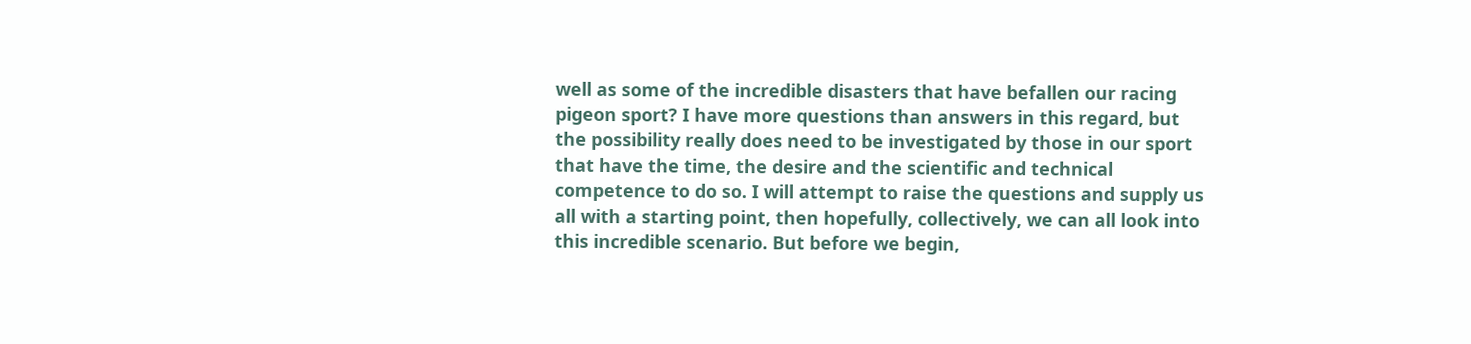well as some of the incredible disasters that have befallen our racing pigeon sport? I have more questions than answers in this regard, but the possibility really does need to be investigated by those in our sport that have the time, the desire and the scientific and technical competence to do so. I will attempt to raise the questions and supply us all with a starting point, then hopefully, collectively, we can all look into this incredible scenario. But before we begin,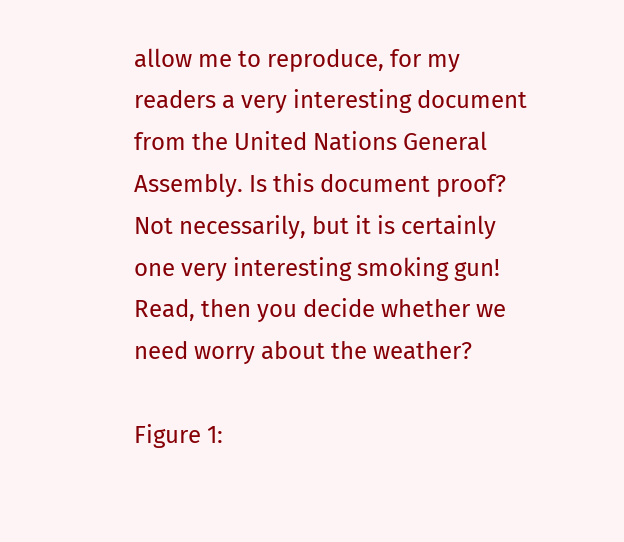allow me to reproduce, for my readers a very interesting document from the United Nations General Assembly. Is this document proof? Not necessarily, but it is certainly one very interesting smoking gun! Read, then you decide whether we need worry about the weather?

Figure 1: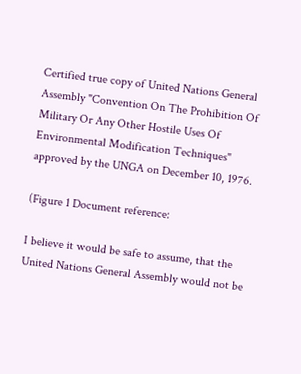Certified true copy of United Nations General Assembly "Convention On The Prohibition Of Military Or Any Other Hostile Uses Of Environmental Modification Techniques" approved by the UNGA on December 10, 1976.

(Figure 1 Document reference:

I believe it would be safe to assume, that the United Nations General Assembly would not be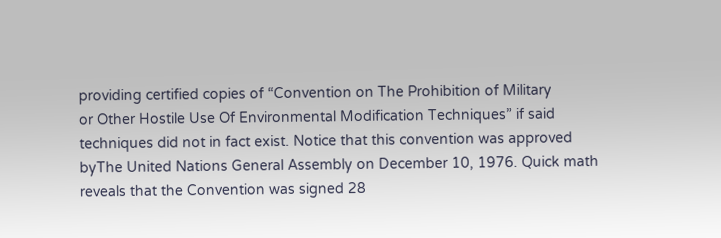providing certified copies of “Convention on The Prohibition of Military
or Other Hostile Use Of Environmental Modification Techniques” if said techniques did not in fact exist. Notice that this convention was approved byThe United Nations General Assembly on December 10, 1976. Quick math reveals that the Convention was signed 28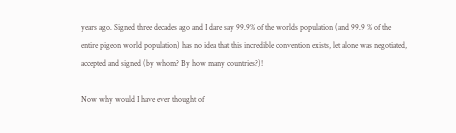years ago. Signed three decades ago and I dare say 99.9% of the worlds population (and 99.9 % of the entire pigeon world population) has no idea that this incredible convention exists, let alone was negotiated, accepted and signed (by whom? By how many countries?)!

Now why would I have ever thought of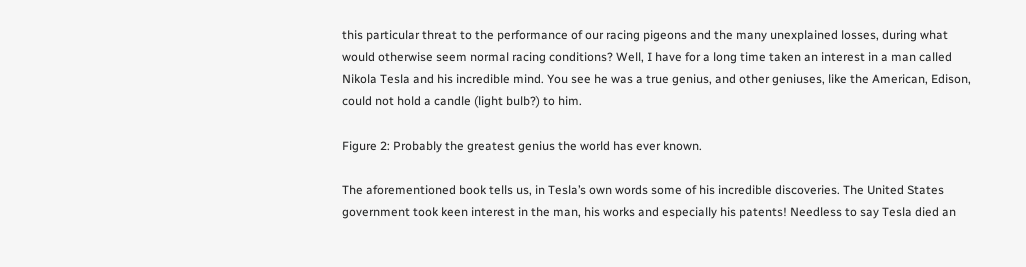this particular threat to the performance of our racing pigeons and the many unexplained losses, during what would otherwise seem normal racing conditions? Well, I have for a long time taken an interest in a man called Nikola Tesla and his incredible mind. You see he was a true genius, and other geniuses, like the American, Edison, could not hold a candle (light bulb?) to him.

Figure 2: Probably the greatest genius the world has ever known.

The aforementioned book tells us, in Tesla’s own words some of his incredible discoveries. The United States government took keen interest in the man, his works and especially his patents! Needless to say Tesla died an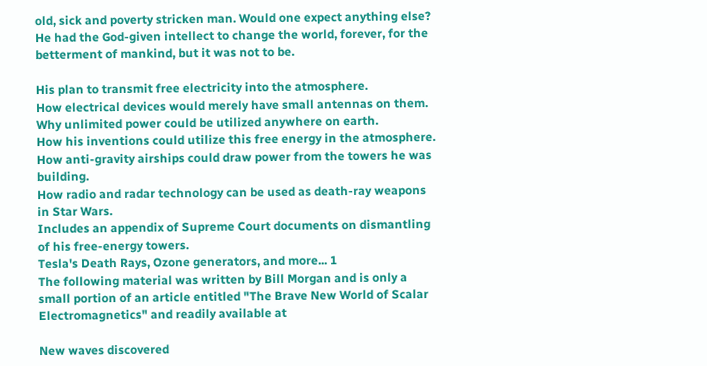old, sick and poverty stricken man. Would one expect anything else? He had the God-given intellect to change the world, forever, for the betterment of mankind, but it was not to be.

His plan to transmit free electricity into the atmosphere.
How electrical devices would merely have small antennas on them.
Why unlimited power could be utilized anywhere on earth.
How his inventions could utilize this free energy in the atmosphere.
How anti-gravity airships could draw power from the towers he was building.
How radio and radar technology can be used as death-ray weapons in Star Wars.
Includes an appendix of Supreme Court documents on dismantling of his free-energy towers.
Tesla's Death Rays, Ozone generators, and more... 1
The following material was written by Bill Morgan and is only a small portion of an article entitled "The Brave New World of Scalar Electromagnetics" and readily available at

New waves discovered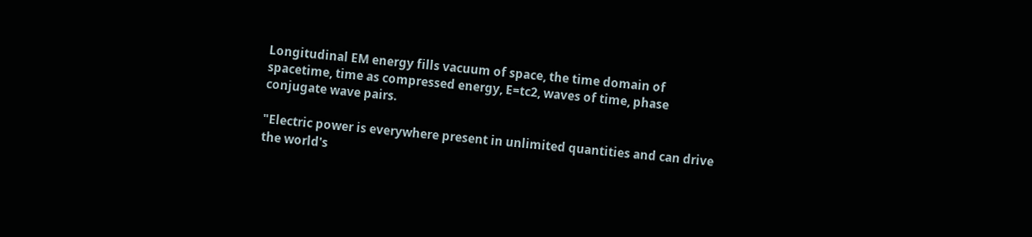Longitudinal EM energy fills vacuum of space, the time domain of spacetime, time as compressed energy, E=tc2, waves of time, phase conjugate wave pairs.

"Electric power is everywhere present in unlimited quantities and can drive the world's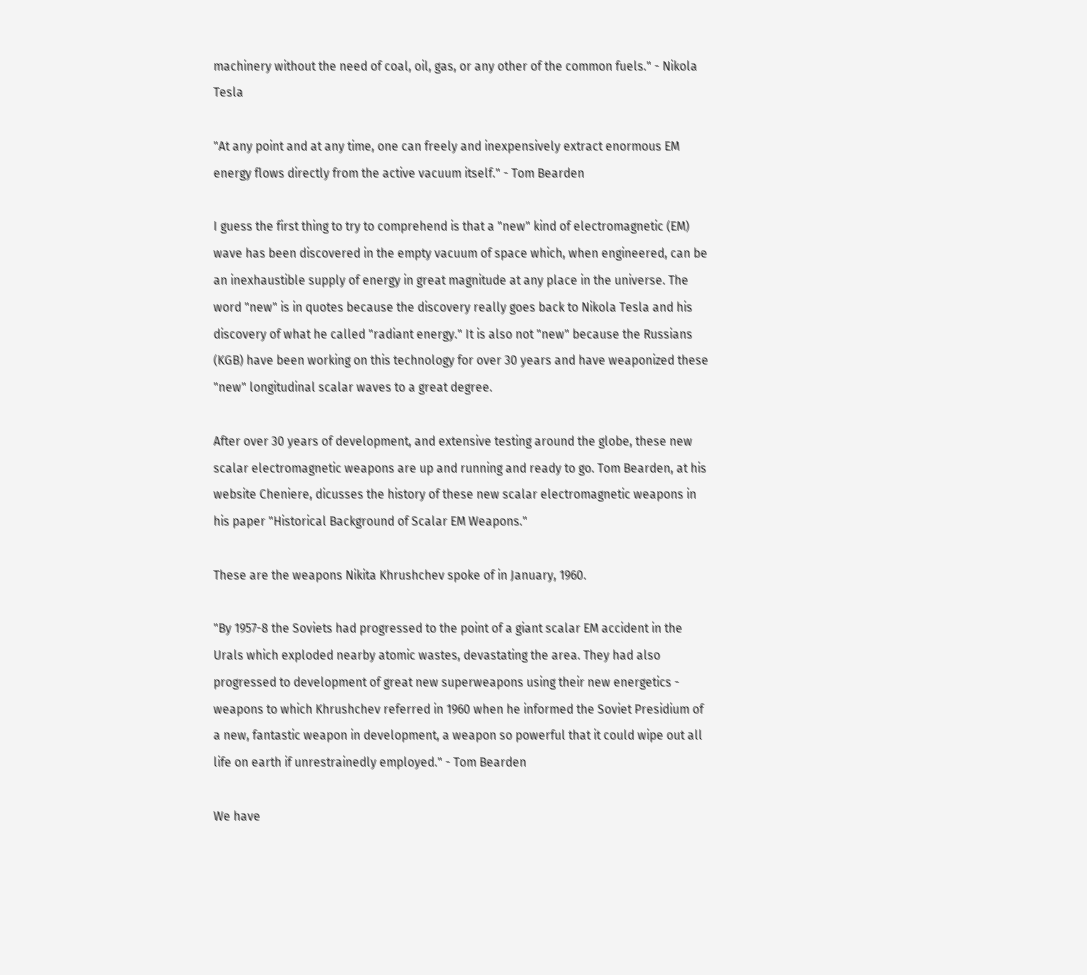machinery without the need of coal, oil, gas, or any other of the common fuels." - Nikola Tesla

"At any point and at any time, one can freely and inexpensively extract enormous EM energy flows directly from the active vacuum itself." - Tom Bearden

I guess the first thing to try to comprehend is that a "new" kind of electromagnetic (EM) wave has been discovered in the empty vacuum of space which, when engineered, can be an inexhaustible supply of energy in great magnitude at any place in the universe. The word "new" is in quotes because the discovery really goes back to Nikola Tesla and his discovery of what he called "radiant energy." It is also not "new" because the Russians (KGB) have been working on this technology for over 30 years and have weaponized these "new" longitudinal scalar waves to a great degree.

After over 30 years of development, and extensive testing around the globe, these new scalar electromagnetic weapons are up and running and ready to go. Tom Bearden, at his website Cheniere, dicusses the history of these new scalar electromagnetic weapons in his paper "Historical Background of Scalar EM Weapons."

These are the weapons Nikita Khrushchev spoke of in January, 1960.

"By 1957-8 the Soviets had progressed to the point of a giant scalar EM accident in the Urals which exploded nearby atomic wastes, devastating the area. They had also progressed to development of great new superweapons using their new energetics - weapons to which Khrushchev referred in 1960 when he informed the Soviet Presidium of a new, fantastic weapon in development, a weapon so powerful that it could wipe out all life on earth if unrestrainedly employed." - Tom Bearden

We have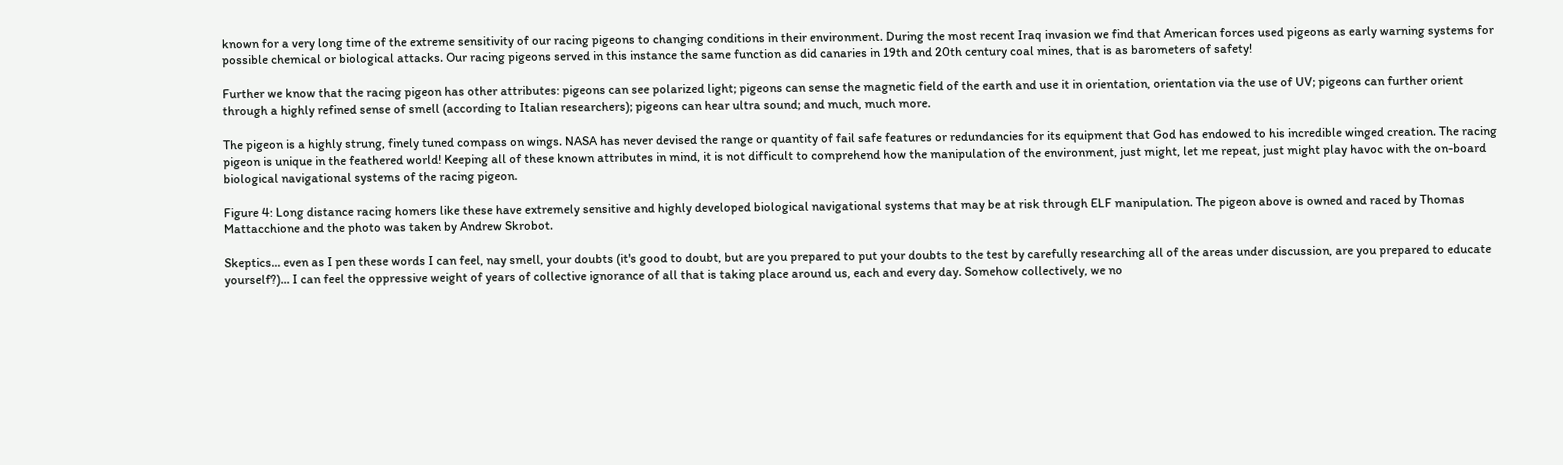known for a very long time of the extreme sensitivity of our racing pigeons to changing conditions in their environment. During the most recent Iraq invasion we find that American forces used pigeons as early warning systems for possible chemical or biological attacks. Our racing pigeons served in this instance the same function as did canaries in 19th and 20th century coal mines, that is as barometers of safety!

Further we know that the racing pigeon has other attributes: pigeons can see polarized light; pigeons can sense the magnetic field of the earth and use it in orientation, orientation via the use of UV; pigeons can further orient through a highly refined sense of smell (according to Italian researchers); pigeons can hear ultra sound; and much, much more.

The pigeon is a highly strung, finely tuned compass on wings. NASA has never devised the range or quantity of fail safe features or redundancies for its equipment that God has endowed to his incredible winged creation. The racing pigeon is unique in the feathered world! Keeping all of these known attributes in mind, it is not difficult to comprehend how the manipulation of the environment, just might, let me repeat, just might play havoc with the on-board biological navigational systems of the racing pigeon.

Figure 4: Long distance racing homers like these have extremely sensitive and highly developed biological navigational systems that may be at risk through ELF manipulation. The pigeon above is owned and raced by Thomas Mattacchione and the photo was taken by Andrew Skrobot.

Skeptics... even as I pen these words I can feel, nay smell, your doubts (it's good to doubt, but are you prepared to put your doubts to the test by carefully researching all of the areas under discussion, are you prepared to educate yourself?)... I can feel the oppressive weight of years of collective ignorance of all that is taking place around us, each and every day. Somehow collectively, we no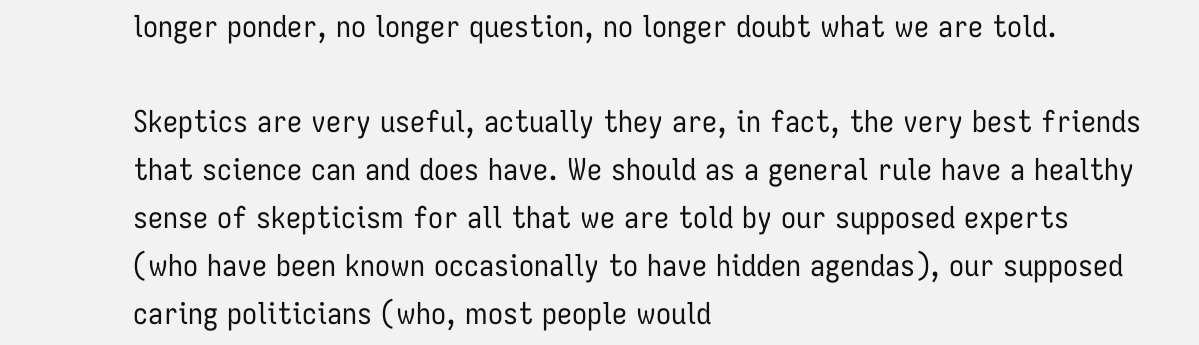longer ponder, no longer question, no longer doubt what we are told.

Skeptics are very useful, actually they are, in fact, the very best friends that science can and does have. We should as a general rule have a healthy sense of skepticism for all that we are told by our supposed experts (who have been known occasionally to have hidden agendas), our supposed caring politicians (who, most people would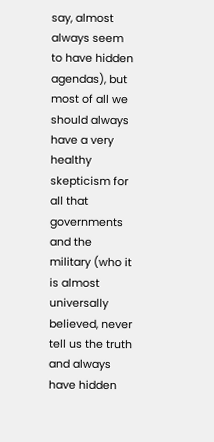say, almost always seem to have hidden agendas), but most of all we should always have a very healthy skepticism for all that governments and the military (who it is almost universally believed, never tell us the truth and always have hidden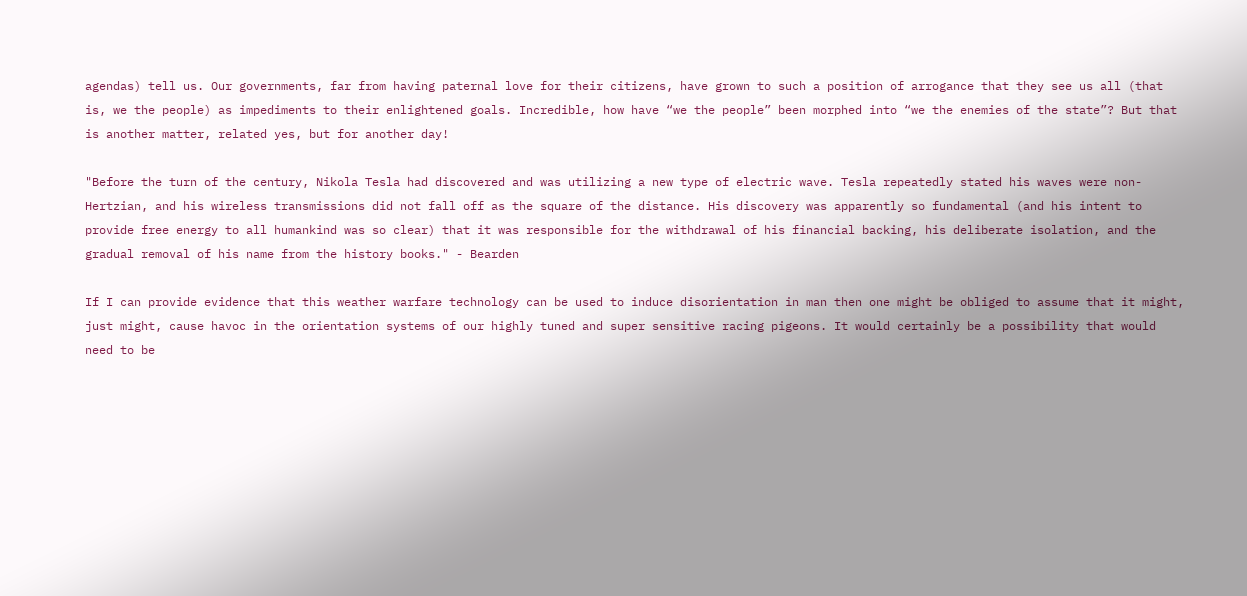agendas) tell us. Our governments, far from having paternal love for their citizens, have grown to such a position of arrogance that they see us all (that is, we the people) as impediments to their enlightened goals. Incredible, how have “we the people” been morphed into “we the enemies of the state”? But that is another matter, related yes, but for another day!

"Before the turn of the century, Nikola Tesla had discovered and was utilizing a new type of electric wave. Tesla repeatedly stated his waves were non-Hertzian, and his wireless transmissions did not fall off as the square of the distance. His discovery was apparently so fundamental (and his intent to provide free energy to all humankind was so clear) that it was responsible for the withdrawal of his financial backing, his deliberate isolation, and the gradual removal of his name from the history books." - Bearden

If I can provide evidence that this weather warfare technology can be used to induce disorientation in man then one might be obliged to assume that it might, just might, cause havoc in the orientation systems of our highly tuned and super sensitive racing pigeons. It would certainly be a possibility that would need to be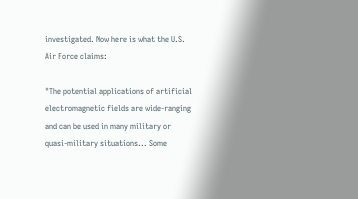investigated. Now here is what the U.S. Air Force claims:

"The potential applications of artificial electromagnetic fields are wide-ranging and can be used in many military or quasi-military situations... Some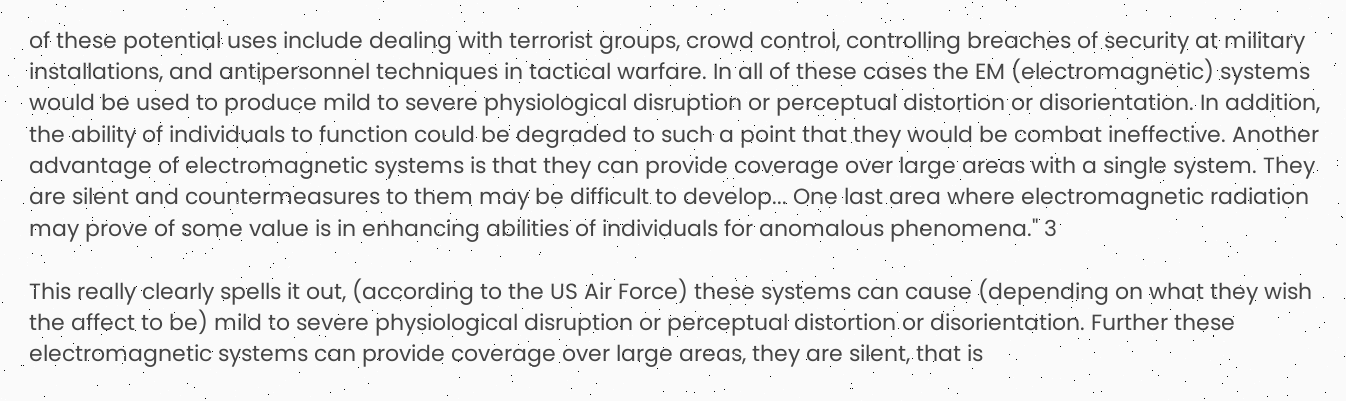of these potential uses include dealing with terrorist groups, crowd control, controlling breaches of security at military installations, and antipersonnel techniques in tactical warfare. In all of these cases the EM (electromagnetic) systems would be used to produce mild to severe physiological disruption or perceptual distortion or disorientation. In addition, the ability of individuals to function could be degraded to such a point that they would be combat ineffective. Another advantage of electromagnetic systems is that they can provide coverage over large areas with a single system. They are silent and countermeasures to them may be difficult to develop... One last area where electromagnetic radiation may prove of some value is in enhancing abilities of individuals for anomalous phenomena." 3

This really clearly spells it out, (according to the US Air Force) these systems can cause (depending on what they wish the affect to be) mild to severe physiological disruption or perceptual distortion or disorientation. Further these electromagnetic systems can provide coverage over large areas, they are silent, that is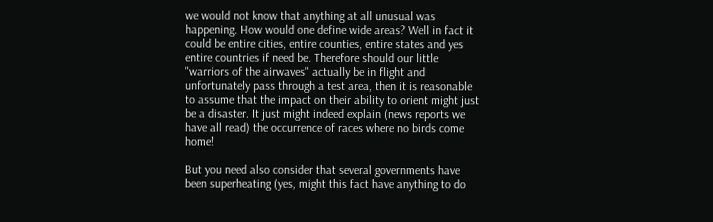we would not know that anything at all unusual was happening. How would one define wide areas? Well in fact it could be entire cities, entire counties, entire states and yes entire countries if need be. Therefore should our little "warriors of the airwaves" actually be in flight and unfortunately pass through a test area, then it is reasonable to assume that the impact on their ability to orient might just be a disaster. It just might indeed explain (news reports we have all read) the occurrence of races where no birds come home!

But you need also consider that several governments have been superheating (yes, might this fact have anything to do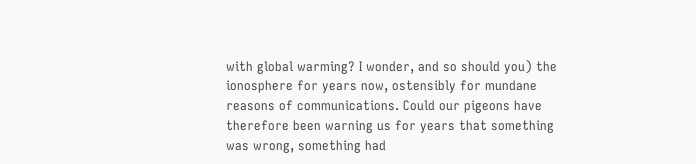with global warming? I wonder, and so should you) the ionosphere for years now, ostensibly for mundane reasons of communications. Could our pigeons have therefore been warning us for years that something was wrong, something had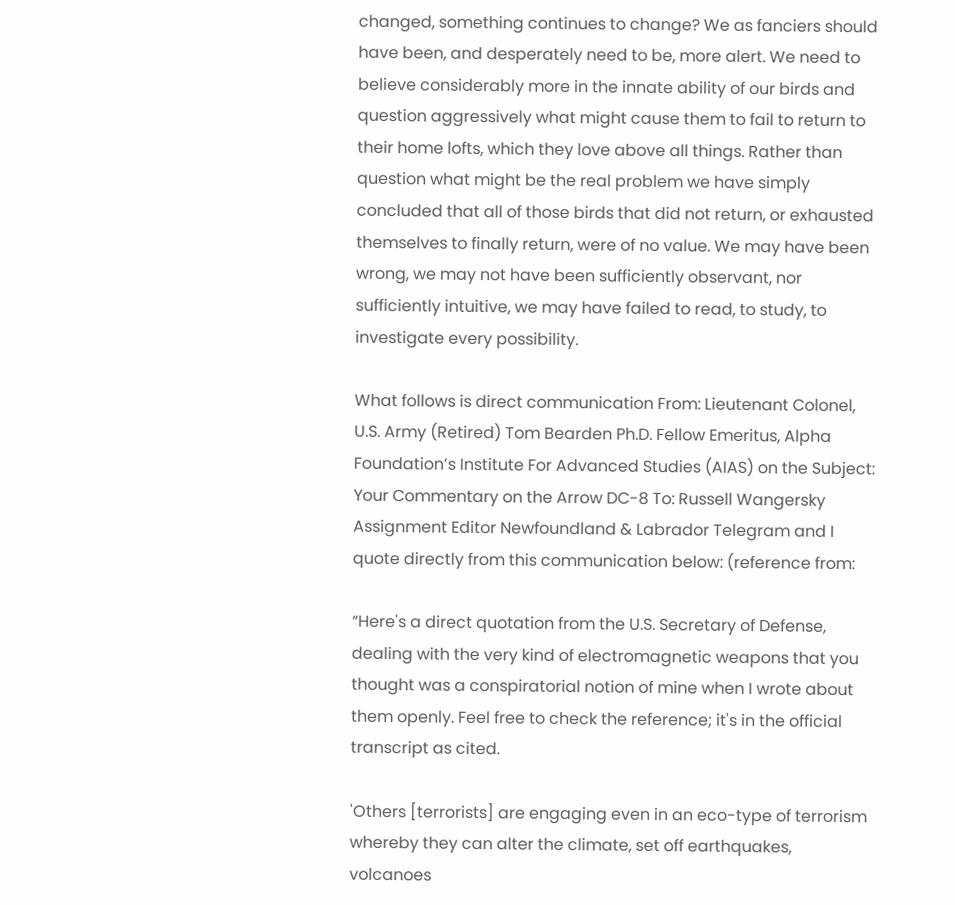changed, something continues to change? We as fanciers should have been, and desperately need to be, more alert. We need to believe considerably more in the innate ability of our birds and question aggressively what might cause them to fail to return to their home lofts, which they love above all things. Rather than question what might be the real problem we have simply concluded that all of those birds that did not return, or exhausted themselves to finally return, were of no value. We may have been wrong, we may not have been sufficiently observant, nor sufficiently intuitive, we may have failed to read, to study, to investigate every possibility.

What follows is direct communication From: Lieutenant Colonel, U.S. Army (Retired) Tom Bearden Ph.D. Fellow Emeritus, Alpha Foundation’s Institute For Advanced Studies (AIAS) on the Subject: Your Commentary on the Arrow DC-8 To: Russell Wangersky Assignment Editor Newfoundland & Labrador Telegram and I quote directly from this communication below: (reference from:

“Here's a direct quotation from the U.S. Secretary of Defense, dealing with the very kind of electromagnetic weapons that you thought was a conspiratorial notion of mine when I wrote about them openly. Feel free to check the reference; it's in the official transcript as cited.

'Others [terrorists] are engaging even in an eco-type of terrorism whereby they can alter the climate, set off earthquakes, volcanoes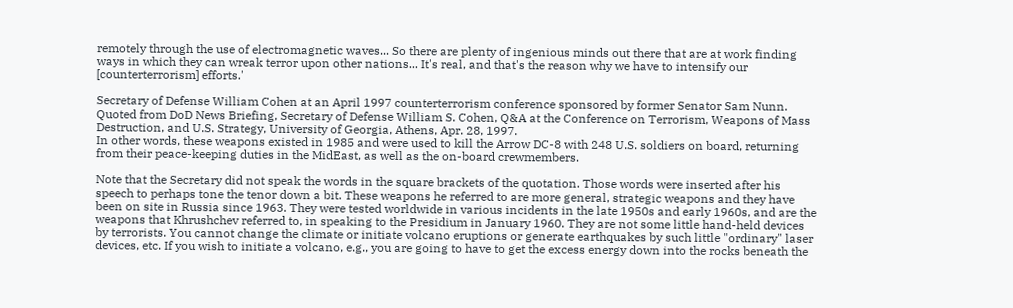remotely through the use of electromagnetic waves... So there are plenty of ingenious minds out there that are at work finding ways in which they can wreak terror upon other nations... It's real, and that's the reason why we have to intensify our [counterterrorism] efforts.'

Secretary of Defense William Cohen at an April 1997 counterterrorism conference sponsored by former Senator Sam Nunn. Quoted from DoD News Briefing, Secretary of Defense William S. Cohen, Q&A at the Conference on Terrorism, Weapons of Mass Destruction, and U.S. Strategy, University of Georgia, Athens, Apr. 28, 1997.
In other words, these weapons existed in 1985 and were used to kill the Arrow DC-8 with 248 U.S. soldiers on board, returning from their peace-keeping duties in the MidEast, as well as the on-board crewmembers.

Note that the Secretary did not speak the words in the square brackets of the quotation. Those words were inserted after his speech to perhaps tone the tenor down a bit. These weapons he referred to are more general, strategic weapons and they have been on site in Russia since 1963. They were tested worldwide in various incidents in the late 1950s and early 1960s, and are the weapons that Khrushchev referred to, in speaking to the Presidium in January 1960. They are not some little hand-held devices by terrorists. You cannot change the climate or initiate volcano eruptions or generate earthquakes by such little "ordinary" laser devices, etc. If you wish to initiate a volcano, e.g., you are going to have to get the excess energy down into the rocks beneath the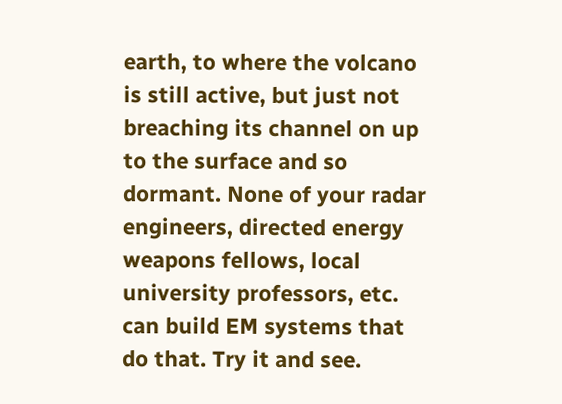earth, to where the volcano is still active, but just not breaching its channel on up to the surface and so dormant. None of your radar engineers, directed energy weapons fellows, local university professors, etc. can build EM systems that do that. Try it and see.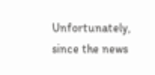Unfortunately, since the news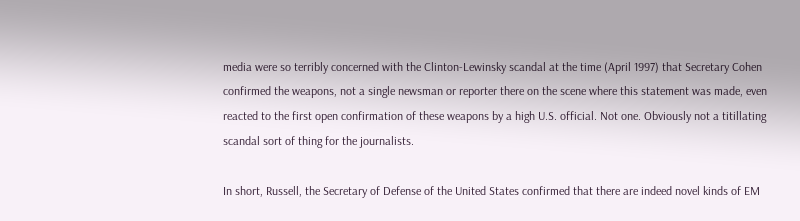media were so terribly concerned with the Clinton-Lewinsky scandal at the time (April 1997) that Secretary Cohen confirmed the weapons, not a single newsman or reporter there on the scene where this statement was made, even reacted to the first open confirmation of these weapons by a high U.S. official. Not one. Obviously not a titillating scandal sort of thing for the journalists.

In short, Russell, the Secretary of Defense of the United States confirmed that there are indeed novel kinds of EM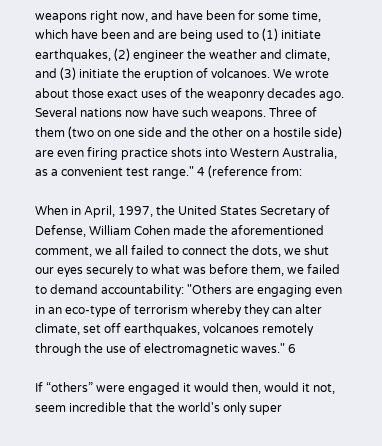weapons right now, and have been for some time, which have been and are being used to (1) initiate earthquakes, (2) engineer the weather and climate, and (3) initiate the eruption of volcanoes. We wrote about those exact uses of the weaponry decades ago. Several nations now have such weapons. Three of them (two on one side and the other on a hostile side) are even firing practice shots into Western Australia, as a convenient test range." 4 (reference from:

When in April, 1997, the United States Secretary of Defense, William Cohen made the aforementioned comment, we all failed to connect the dots, we shut our eyes securely to what was before them, we failed to demand accountability: "Others are engaging even in an eco-type of terrorism whereby they can alter climate, set off earthquakes, volcanoes remotely through the use of electromagnetic waves." 6

If “others” were engaged it would then, would it not, seem incredible that the world's only super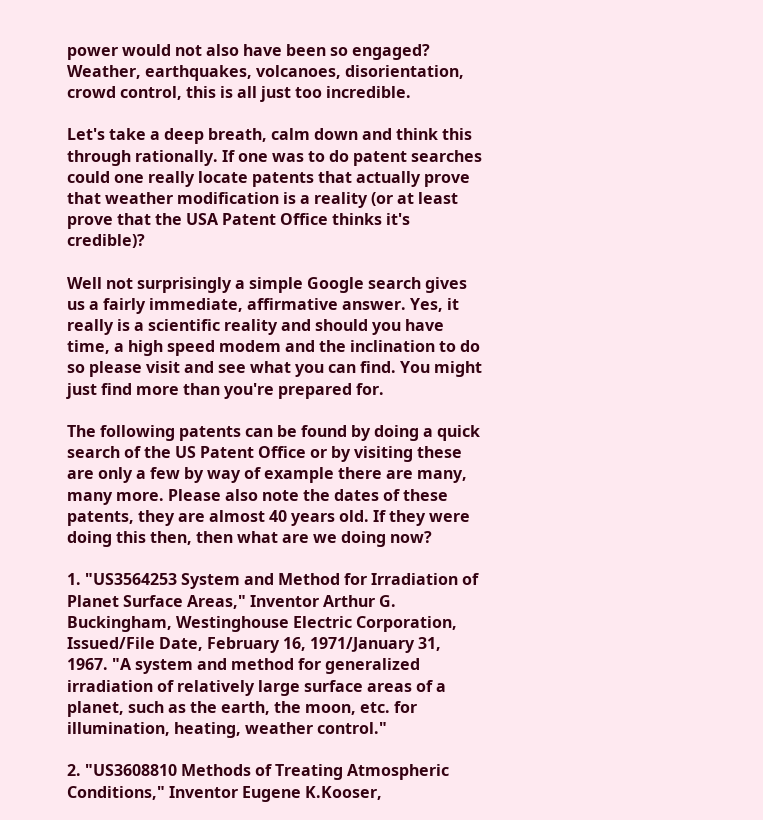power would not also have been so engaged? Weather, earthquakes, volcanoes, disorientation, crowd control, this is all just too incredible.

Let's take a deep breath, calm down and think this through rationally. If one was to do patent searches could one really locate patents that actually prove that weather modification is a reality (or at least prove that the USA Patent Office thinks it's credible)?

Well not surprisingly a simple Google search gives us a fairly immediate, affirmative answer. Yes, it really is a scientific reality and should you have time, a high speed modem and the inclination to do so please visit and see what you can find. You might just find more than you're prepared for.

The following patents can be found by doing a quick search of the US Patent Office or by visiting these are only a few by way of example there are many, many more. Please also note the dates of these patents, they are almost 40 years old. If they were doing this then, then what are we doing now?

1. "US3564253 System and Method for Irradiation of Planet Surface Areas," Inventor Arthur G. Buckingham, Westinghouse Electric Corporation, Issued/File Date, February 16, 1971/January 31, 1967. "A system and method for generalized irradiation of relatively large surface areas of a planet, such as the earth, the moon, etc. for illumination, heating, weather control."

2. "US3608810 Methods of Treating Atmospheric Conditions," Inventor Eugene K.Kooser,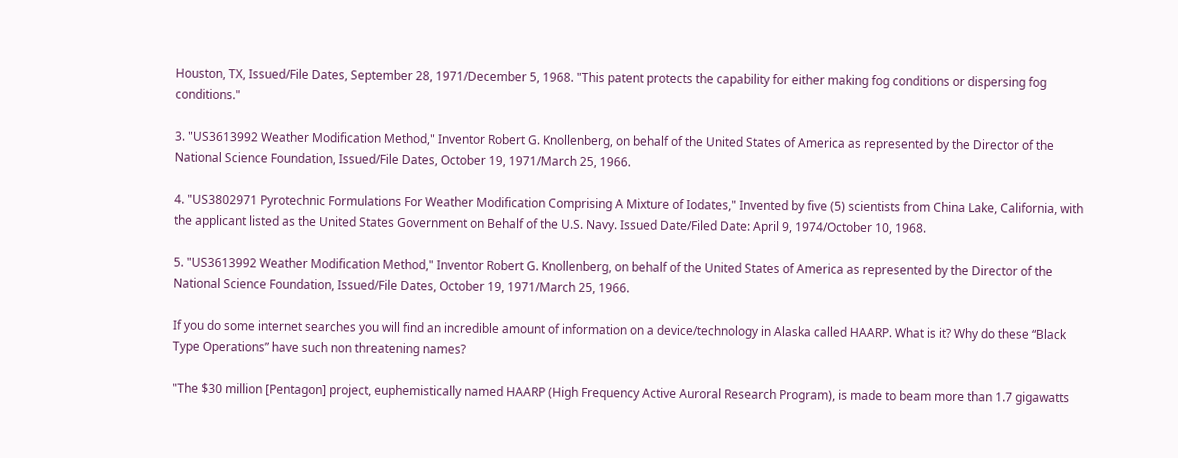Houston, TX, Issued/File Dates, September 28, 1971/December 5, 1968. "This patent protects the capability for either making fog conditions or dispersing fog conditions."

3. "US3613992 Weather Modification Method," Inventor Robert G. Knollenberg, on behalf of the United States of America as represented by the Director of the National Science Foundation, Issued/File Dates, October 19, 1971/March 25, 1966.

4. "US3802971 Pyrotechnic Formulations For Weather Modification Comprising A Mixture of Iodates," Invented by five (5) scientists from China Lake, California, with the applicant listed as the United States Government on Behalf of the U.S. Navy. Issued Date/Filed Date: April 9, 1974/October 10, 1968.

5. "US3613992 Weather Modification Method," Inventor Robert G. Knollenberg, on behalf of the United States of America as represented by the Director of the National Science Foundation, Issued/File Dates, October 19, 1971/March 25, 1966.

If you do some internet searches you will find an incredible amount of information on a device/technology in Alaska called HAARP. What is it? Why do these “Black Type Operations” have such non threatening names?

"The $30 million [Pentagon] project, euphemistically named HAARP (High Frequency Active Auroral Research Program), is made to beam more than 1.7 gigawatts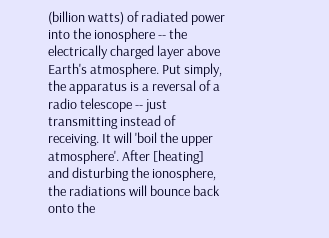(billion watts) of radiated power into the ionosphere -- the electrically charged layer above Earth's atmosphere. Put simply, the apparatus is a reversal of a radio telescope -- just transmitting instead of receiving. It will 'boil the upper atmosphere'. After [heating] and disturbing the ionosphere, the radiations will bounce back onto the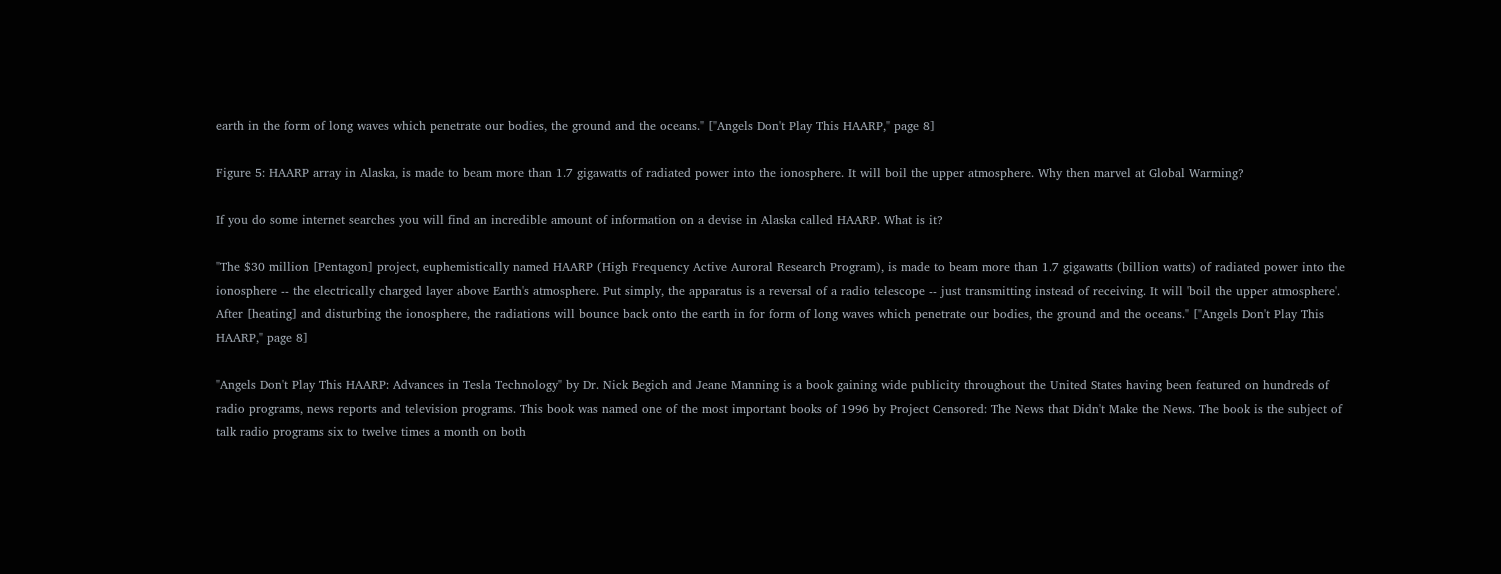earth in the form of long waves which penetrate our bodies, the ground and the oceans." ["Angels Don't Play This HAARP," page 8]

Figure 5: HAARP array in Alaska, is made to beam more than 1.7 gigawatts of radiated power into the ionosphere. It will boil the upper atmosphere. Why then marvel at Global Warming?

If you do some internet searches you will find an incredible amount of information on a devise in Alaska called HAARP. What is it?

"The $30 million [Pentagon] project, euphemistically named HAARP (High Frequency Active Auroral Research Program), is made to beam more than 1.7 gigawatts (billion watts) of radiated power into the ionosphere -- the electrically charged layer above Earth's atmosphere. Put simply, the apparatus is a reversal of a radio telescope -- just transmitting instead of receiving. It will 'boil the upper atmosphere'. After [heating] and disturbing the ionosphere, the radiations will bounce back onto the earth in for form of long waves which penetrate our bodies, the ground and the oceans." ["Angels Don't Play This HAARP," page 8]

"Angels Don't Play This HAARP: Advances in Tesla Technology" by Dr. Nick Begich and Jeane Manning is a book gaining wide publicity throughout the United States having been featured on hundreds of radio programs, news reports and television programs. This book was named one of the most important books of 1996 by Project Censored: The News that Didn't Make the News. The book is the subject of talk radio programs six to twelve times a month on both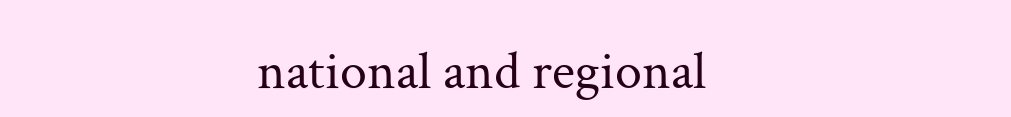national and regional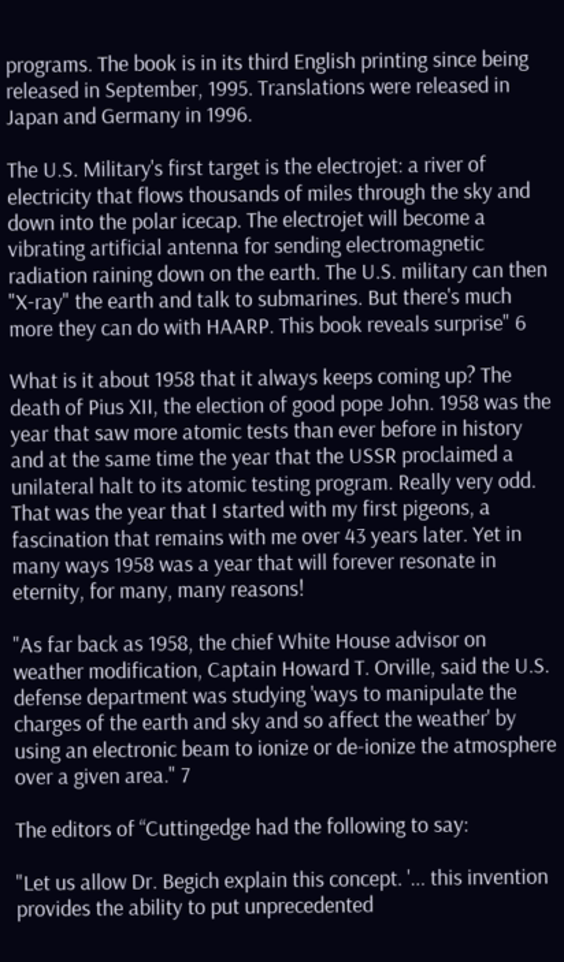programs. The book is in its third English printing since being released in September, 1995. Translations were released in Japan and Germany in 1996.

The U.S. Military's first target is the electrojet: a river of electricity that flows thousands of miles through the sky and down into the polar icecap. The electrojet will become a vibrating artificial antenna for sending electromagnetic radiation raining down on the earth. The U.S. military can then "X-ray" the earth and talk to submarines. But there's much more they can do with HAARP. This book reveals surprise" 6

What is it about 1958 that it always keeps coming up? The death of Pius XII, the election of good pope John. 1958 was the year that saw more atomic tests than ever before in history and at the same time the year that the USSR proclaimed a unilateral halt to its atomic testing program. Really very odd. That was the year that I started with my first pigeons, a fascination that remains with me over 43 years later. Yet in many ways 1958 was a year that will forever resonate in eternity, for many, many reasons!

"As far back as 1958, the chief White House advisor on weather modification, Captain Howard T. Orville, said the U.S. defense department was studying 'ways to manipulate the charges of the earth and sky and so affect the weather' by using an electronic beam to ionize or de-ionize the atmosphere over a given area." 7

The editors of “Cuttingedge had the following to say:

"Let us allow Dr. Begich explain this concept. '... this invention provides the ability to put unprecedented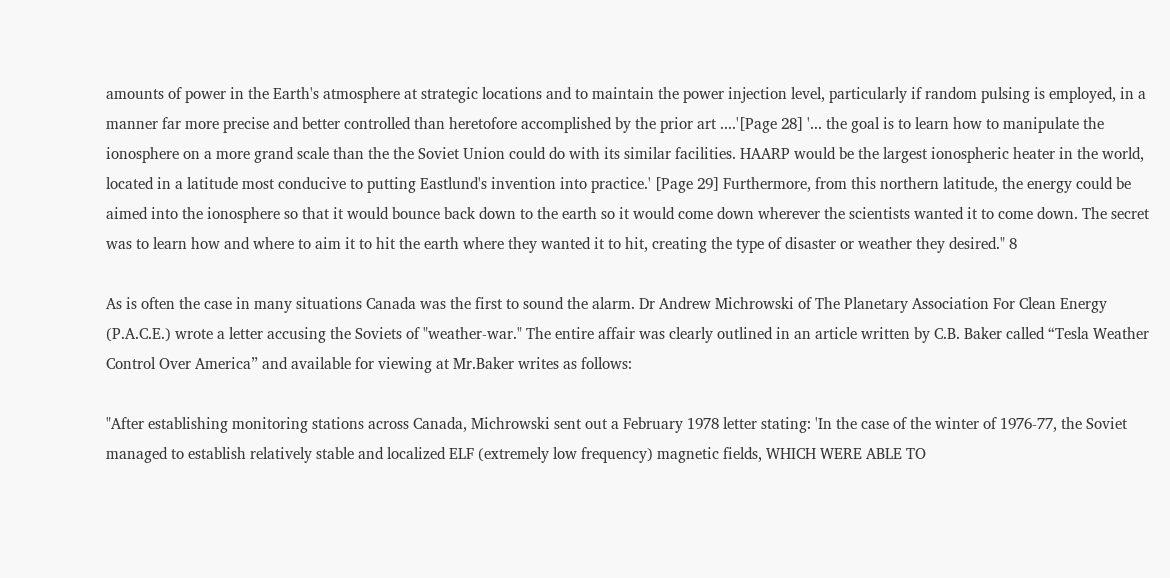amounts of power in the Earth's atmosphere at strategic locations and to maintain the power injection level, particularly if random pulsing is employed, in a manner far more precise and better controlled than heretofore accomplished by the prior art ....'[Page 28] '... the goal is to learn how to manipulate the ionosphere on a more grand scale than the the Soviet Union could do with its similar facilities. HAARP would be the largest ionospheric heater in the world, located in a latitude most conducive to putting Eastlund's invention into practice.' [Page 29] Furthermore, from this northern latitude, the energy could be aimed into the ionosphere so that it would bounce back down to the earth so it would come down wherever the scientists wanted it to come down. The secret was to learn how and where to aim it to hit the earth where they wanted it to hit, creating the type of disaster or weather they desired." 8

As is often the case in many situations Canada was the first to sound the alarm. Dr Andrew Michrowski of The Planetary Association For Clean Energy (P.A.C.E.) wrote a letter accusing the Soviets of "weather-war." The entire affair was clearly outlined in an article written by C.B. Baker called “Tesla Weather Control Over America” and available for viewing at Mr.Baker writes as follows:

"After establishing monitoring stations across Canada, Michrowski sent out a February 1978 letter stating: 'In the case of the winter of 1976-77, the Soviet managed to establish relatively stable and localized ELF (extremely low frequency) magnetic fields, WHICH WERE ABLE TO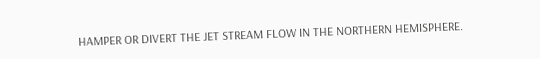HAMPER OR DIVERT THE JET STREAM FLOW IN THE NORTHERN HEMISPHERE.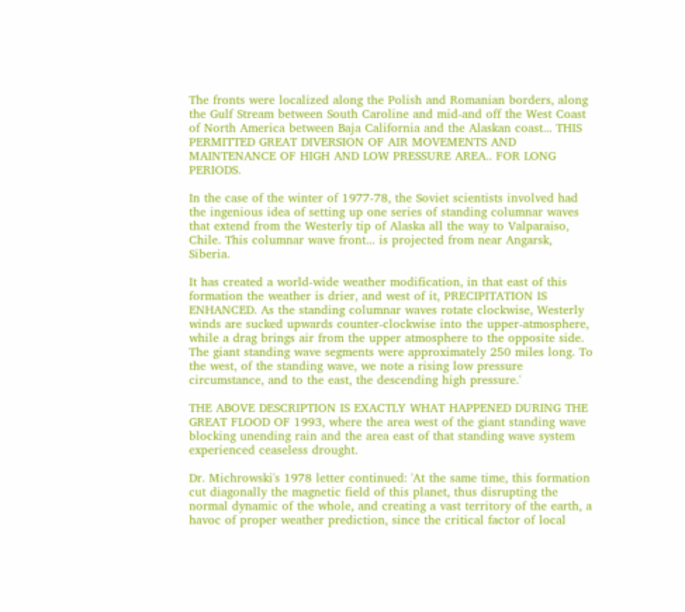The fronts were localized along the Polish and Romanian borders, along the Gulf Stream between South Caroline and mid-and off the West Coast of North America between Baja California and the Alaskan coast... THIS PERMITTED GREAT DIVERSION OF AIR MOVEMENTS AND MAINTENANCE OF HIGH AND LOW PRESSURE AREA.. FOR LONG PERIODS.

In the case of the winter of 1977-78, the Soviet scientists involved had the ingenious idea of setting up one series of standing columnar waves that extend from the Westerly tip of Alaska all the way to Valparaiso, Chile. This columnar wave front... is projected from near Angarsk, Siberia.

It has created a world-wide weather modification, in that east of this formation the weather is drier, and west of it, PRECIPITATION IS ENHANCED. As the standing columnar waves rotate clockwise, Westerly winds are sucked upwards counter-clockwise into the upper-atmosphere, while a drag brings air from the upper atmosphere to the opposite side. The giant standing wave segments were approximately 250 miles long. To the west, of the standing wave, we note a rising low pressure circumstance, and to the east, the descending high pressure.'

THE ABOVE DESCRIPTION IS EXACTLY WHAT HAPPENED DURING THE GREAT FLOOD OF 1993, where the area west of the giant standing wave blocking unending rain and the area east of that standing wave system experienced ceaseless drought.

Dr. Michrowski's 1978 letter continued: 'At the same time, this formation cut diagonally the magnetic field of this planet, thus disrupting the normal dynamic of the whole, and creating a vast territory of the earth, a havoc of proper weather prediction, since the critical factor of local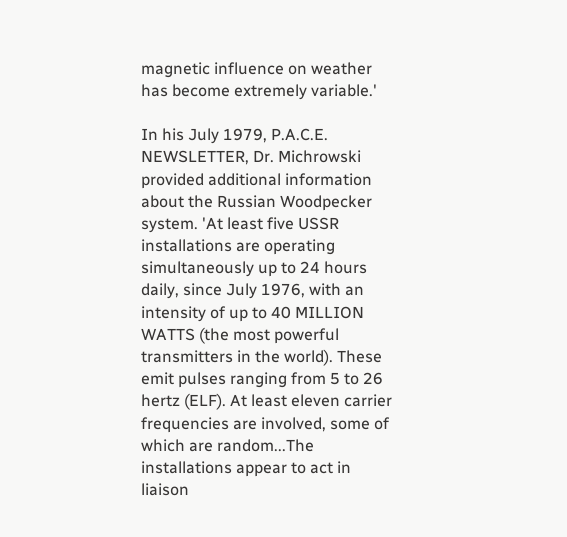magnetic influence on weather has become extremely variable.'

In his July 1979, P.A.C.E. NEWSLETTER, Dr. Michrowski provided additional information about the Russian Woodpecker system. 'At least five USSR installations are operating simultaneously up to 24 hours daily, since July 1976, with an intensity of up to 40 MILLION WATTS (the most powerful transmitters in the world). These emit pulses ranging from 5 to 26 hertz (ELF). At least eleven carrier frequencies are involved, some of which are random...The installations appear to act in liaison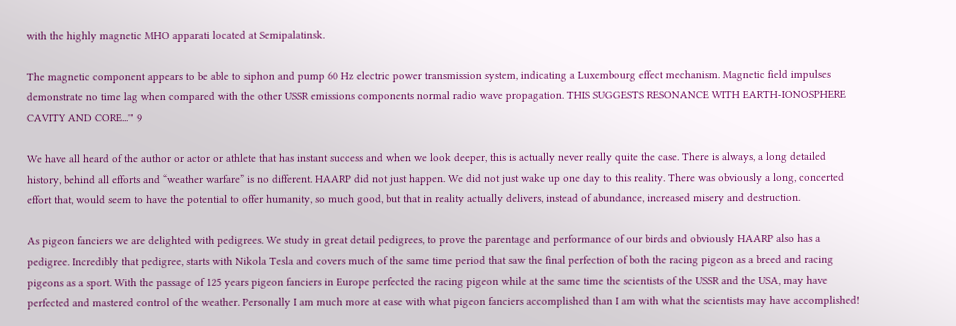with the highly magnetic MHO apparati located at Semipalatinsk.

The magnetic component appears to be able to siphon and pump 60 Hz electric power transmission system, indicating a Luxembourg effect mechanism. Magnetic field impulses demonstrate no time lag when compared with the other USSR emissions components normal radio wave propagation. THIS SUGGESTS RESONANCE WITH EARTH-IONOSPHERE CAVITY AND CORE...'" 9

We have all heard of the author or actor or athlete that has instant success and when we look deeper, this is actually never really quite the case. There is always, a long detailed history, behind all efforts and “weather warfare” is no different. HAARP did not just happen. We did not just wake up one day to this reality. There was obviously a long, concerted effort that, would seem to have the potential to offer humanity, so much good, but that in reality actually delivers, instead of abundance, increased misery and destruction.

As pigeon fanciers we are delighted with pedigrees. We study in great detail pedigrees, to prove the parentage and performance of our birds and obviously HAARP also has a pedigree. Incredibly that pedigree, starts with Nikola Tesla and covers much of the same time period that saw the final perfection of both the racing pigeon as a breed and racing pigeons as a sport. With the passage of 125 years pigeon fanciers in Europe perfected the racing pigeon while at the same time the scientists of the USSR and the USA, may have perfected and mastered control of the weather. Personally I am much more at ease with what pigeon fanciers accomplished than I am with what the scientists may have accomplished!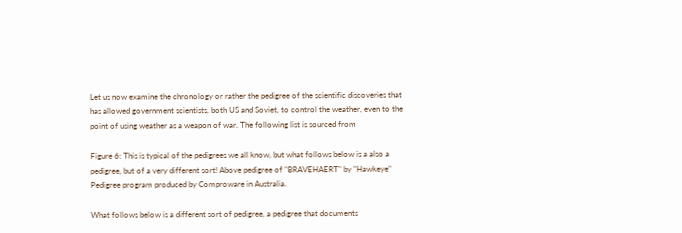Let us now examine the chronology or rather the pedigree of the scientific discoveries that has allowed government scientists, both US and Soviet, to control the weather, even to the point of using weather as a weapon of war. The following list is sourced from

Figure 6: This is typical of the pedigrees we all know, but what follows below is a also a pedigree, but of a very different sort! Above pedigree of "BRAVEHAERT" by "Hawkeye" Pedigree program produced by Comproware in Australia.

What follows below is a different sort of pedigree, a pedigree that documents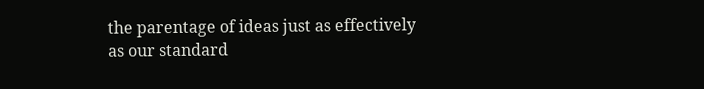the parentage of ideas just as effectively as our standard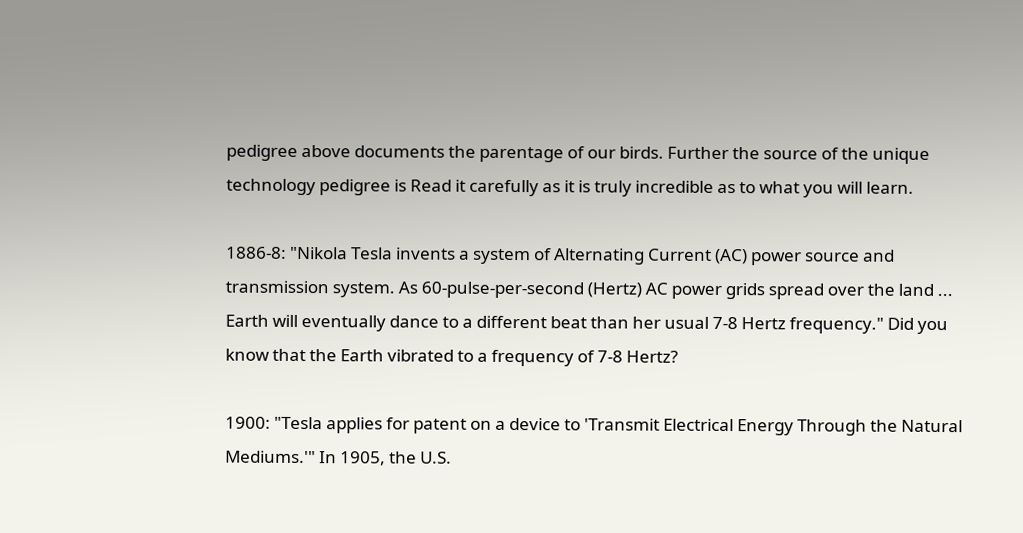pedigree above documents the parentage of our birds. Further the source of the unique technology pedigree is Read it carefully as it is truly incredible as to what you will learn.

1886-8: "Nikola Tesla invents a system of Alternating Current (AC) power source and transmission system. As 60-pulse-per-second (Hertz) AC power grids spread over the land ... Earth will eventually dance to a different beat than her usual 7-8 Hertz frequency." Did you know that the Earth vibrated to a frequency of 7-8 Hertz?

1900: "Tesla applies for patent on a device to 'Transmit Electrical Energy Through the Natural Mediums.'" In 1905, the U.S.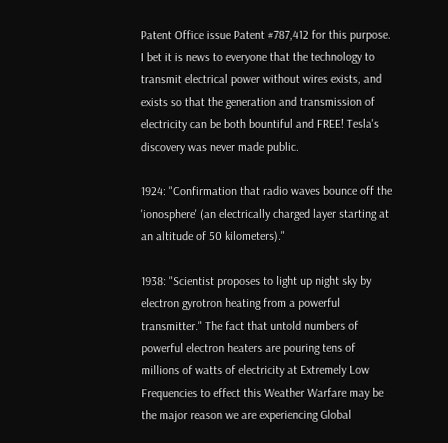Patent Office issue Patent #787,412 for this purpose. I bet it is news to everyone that the technology to transmit electrical power without wires exists, and exists so that the generation and transmission of electricity can be both bountiful and FREE! Tesla's discovery was never made public.

1924: "Confirmation that radio waves bounce off the 'ionosphere' (an electrically charged layer starting at an altitude of 50 kilometers)."

1938: "Scientist proposes to light up night sky by electron gyrotron heating from a powerful transmitter." The fact that untold numbers of powerful electron heaters are pouring tens of millions of watts of electricity at Extremely Low Frequencies to effect this Weather Warfare may be the major reason we are experiencing Global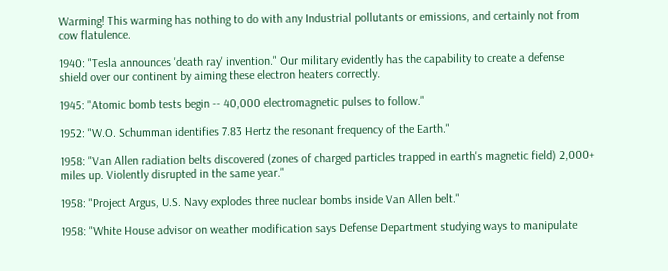Warming! This warming has nothing to do with any Industrial pollutants or emissions, and certainly not from cow flatulence.

1940: "Tesla announces 'death ray' invention." Our military evidently has the capability to create a defense shield over our continent by aiming these electron heaters correctly.

1945: "Atomic bomb tests begin -- 40,000 electromagnetic pulses to follow."

1952: "W.O. Schumman identifies 7.83 Hertz the resonant frequency of the Earth."

1958: "Van Allen radiation belts discovered (zones of charged particles trapped in earth's magnetic field) 2,000+ miles up. Violently disrupted in the same year."

1958: "Project Argus, U.S. Navy explodes three nuclear bombs inside Van Allen belt."

1958: "White House advisor on weather modification says Defense Department studying ways to manipulate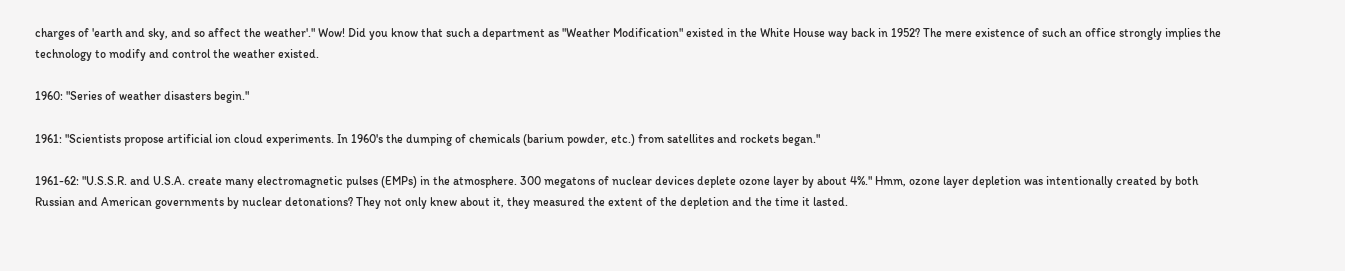charges of 'earth and sky, and so affect the weather'." Wow! Did you know that such a department as "Weather Modification" existed in the White House way back in 1952? The mere existence of such an office strongly implies the technology to modify and control the weather existed.

1960: "Series of weather disasters begin."

1961: "Scientists propose artificial ion cloud experiments. In 1960's the dumping of chemicals (barium powder, etc.) from satellites and rockets began."

1961-62: "U.S.S.R. and U.S.A. create many electromagnetic pulses (EMPs) in the atmosphere. 300 megatons of nuclear devices deplete ozone layer by about 4%." Hmm, ozone layer depletion was intentionally created by both Russian and American governments by nuclear detonations? They not only knew about it, they measured the extent of the depletion and the time it lasted.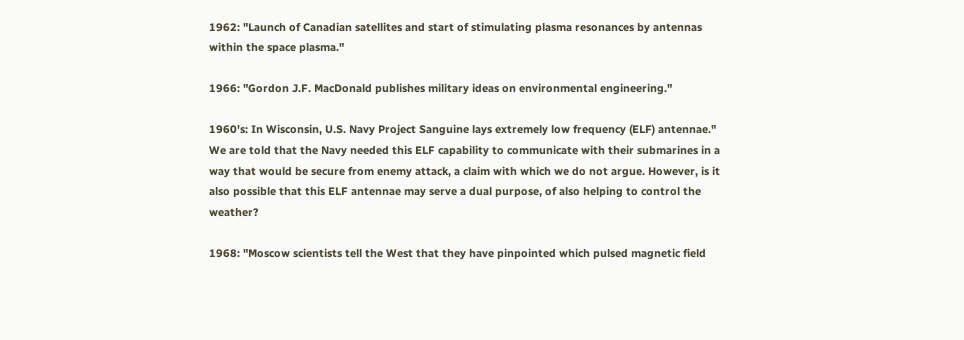1962: "Launch of Canadian satellites and start of stimulating plasma resonances by antennas within the space plasma."

1966: "Gordon J.F. MacDonald publishes military ideas on environmental engineering."

1960's: In Wisconsin, U.S. Navy Project Sanguine lays extremely low frequency (ELF) antennae." We are told that the Navy needed this ELF capability to communicate with their submarines in a way that would be secure from enemy attack, a claim with which we do not argue. However, is it also possible that this ELF antennae may serve a dual purpose, of also helping to control the weather?

1968: "Moscow scientists tell the West that they have pinpointed which pulsed magnetic field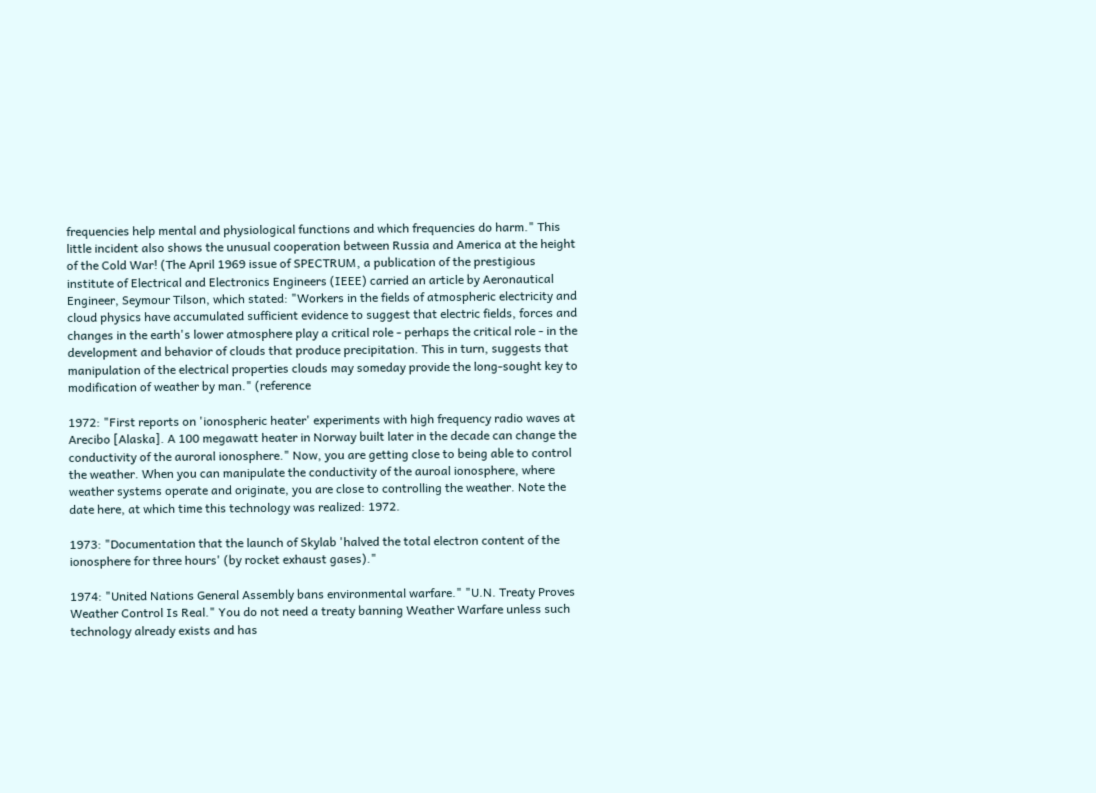frequencies help mental and physiological functions and which frequencies do harm." This little incident also shows the unusual cooperation between Russia and America at the height of the Cold War! (The April 1969 issue of SPECTRUM, a publication of the prestigious institute of Electrical and Electronics Engineers (IEEE) carried an article by Aeronautical Engineer, Seymour Tilson, which stated: "Workers in the fields of atmospheric electricity and cloud physics have accumulated sufficient evidence to suggest that electric fields, forces and changes in the earth's lower atmosphere play a critical role - perhaps the critical role - in the development and behavior of clouds that produce precipitation. This in turn, suggests that manipulation of the electrical properties clouds may someday provide the long-sought key to modification of weather by man." (reference

1972: "First reports on 'ionospheric heater' experiments with high frequency radio waves at Arecibo [Alaska]. A 100 megawatt heater in Norway built later in the decade can change the conductivity of the auroral ionosphere." Now, you are getting close to being able to control the weather. When you can manipulate the conductivity of the auroal ionosphere, where weather systems operate and originate, you are close to controlling the weather. Note the date here, at which time this technology was realized: 1972.

1973: "Documentation that the launch of Skylab 'halved the total electron content of the ionosphere for three hours' (by rocket exhaust gases)."

1974: "United Nations General Assembly bans environmental warfare." "U.N. Treaty Proves Weather Control Is Real." You do not need a treaty banning Weather Warfare unless such technology already exists and has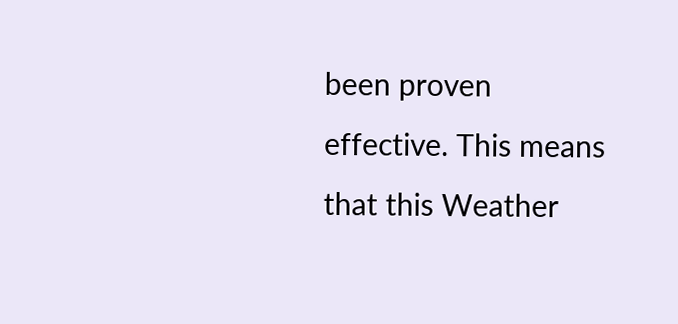been proven effective. This means that this Weather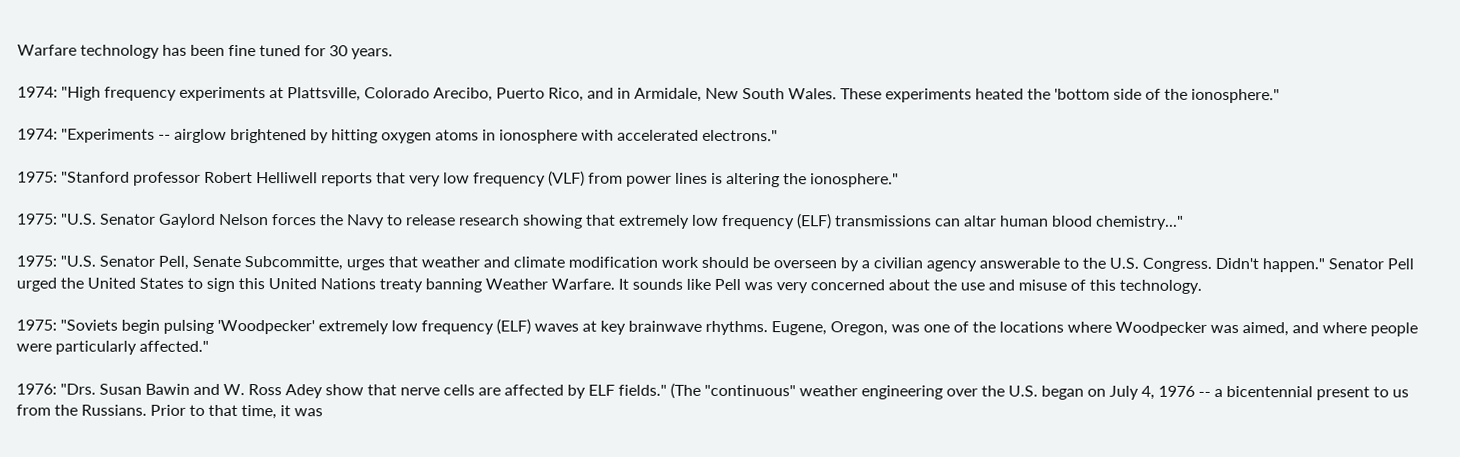Warfare technology has been fine tuned for 30 years.

1974: "High frequency experiments at Plattsville, Colorado Arecibo, Puerto Rico, and in Armidale, New South Wales. These experiments heated the 'bottom side of the ionosphere."

1974: "Experiments -- airglow brightened by hitting oxygen atoms in ionosphere with accelerated electrons."

1975: "Stanford professor Robert Helliwell reports that very low frequency (VLF) from power lines is altering the ionosphere."

1975: "U.S. Senator Gaylord Nelson forces the Navy to release research showing that extremely low frequency (ELF) transmissions can altar human blood chemistry..."

1975: "U.S. Senator Pell, Senate Subcommitte, urges that weather and climate modification work should be overseen by a civilian agency answerable to the U.S. Congress. Didn't happen." Senator Pell urged the United States to sign this United Nations treaty banning Weather Warfare. It sounds like Pell was very concerned about the use and misuse of this technology.

1975: "Soviets begin pulsing 'Woodpecker' extremely low frequency (ELF) waves at key brainwave rhythms. Eugene, Oregon, was one of the locations where Woodpecker was aimed, and where people were particularly affected."

1976: "Drs. Susan Bawin and W. Ross Adey show that nerve cells are affected by ELF fields." (The "continuous" weather engineering over the U.S. began on July 4, 1976 -- a bicentennial present to us from the Russians. Prior to that time, it was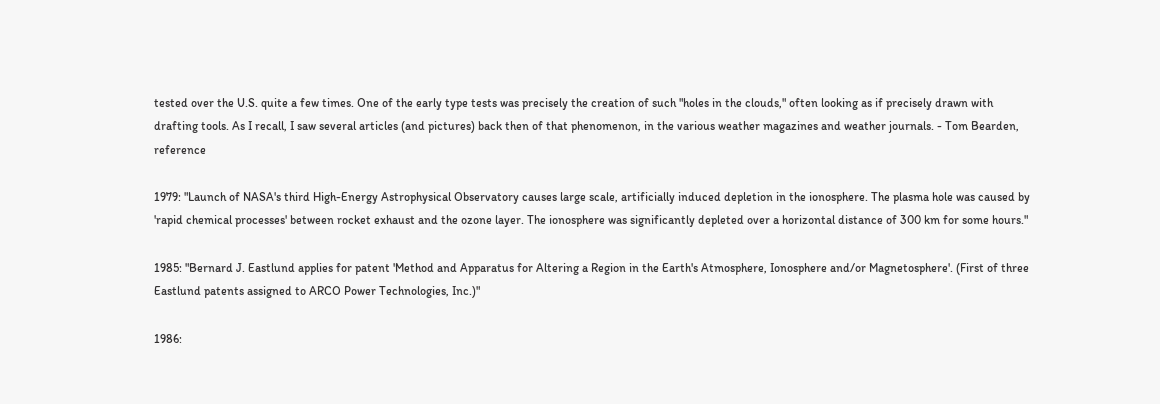tested over the U.S. quite a few times. One of the early type tests was precisely the creation of such "holes in the clouds," often looking as if precisely drawn with drafting tools. As I recall, I saw several articles (and pictures) back then of that phenomenon, in the various weather magazines and weather journals. - Tom Bearden, reference

1979: "Launch of NASA's third High-Energy Astrophysical Observatory causes large scale, artificially induced depletion in the ionosphere. The plasma hole was caused by 'rapid chemical processes' between rocket exhaust and the ozone layer. The ionosphere was significantly depleted over a horizontal distance of 300 km for some hours."

1985: "Bernard J. Eastlund applies for patent 'Method and Apparatus for Altering a Region in the Earth's Atmosphere, Ionosphere and/or Magnetosphere'. (First of three Eastlund patents assigned to ARCO Power Technologies, Inc.)"

1986: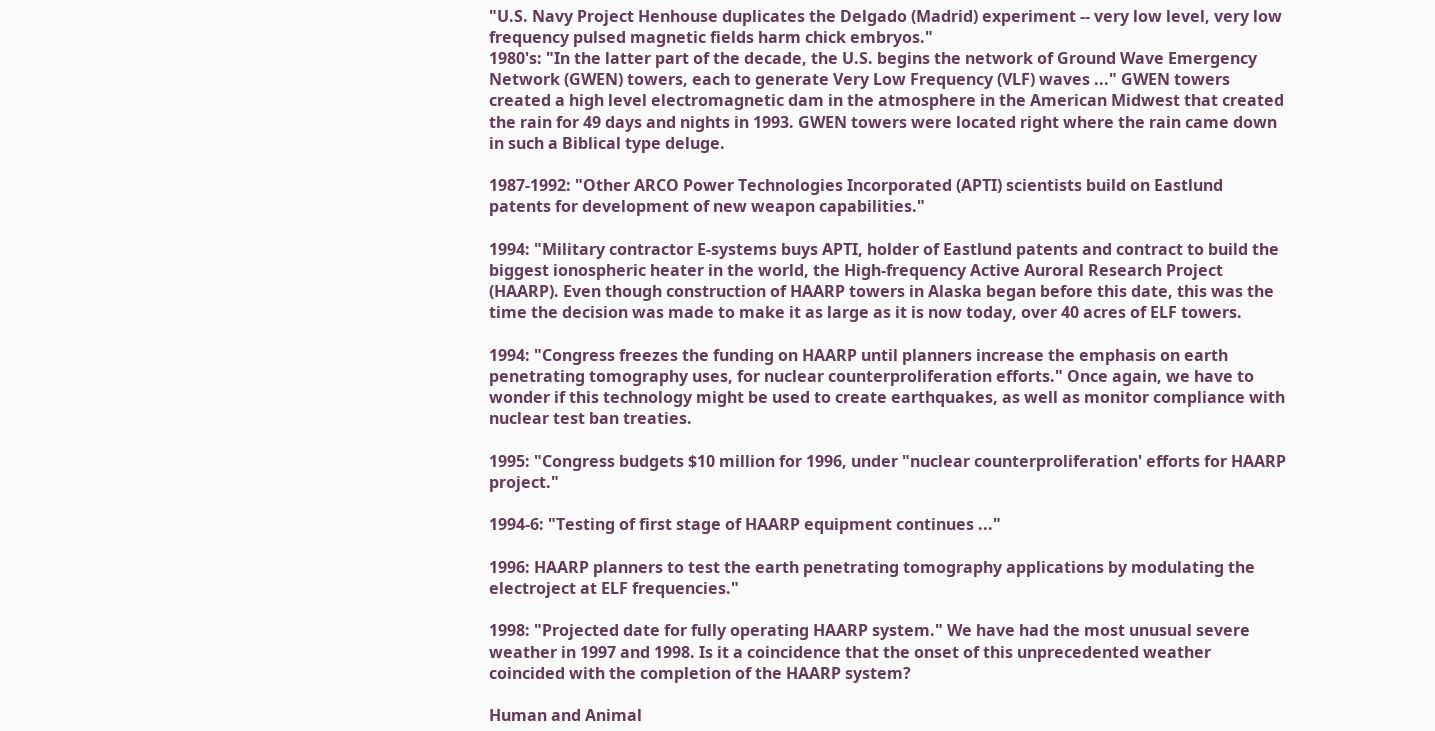"U.S. Navy Project Henhouse duplicates the Delgado (Madrid) experiment -- very low level, very low frequency pulsed magnetic fields harm chick embryos."
1980's: "In the latter part of the decade, the U.S. begins the network of Ground Wave Emergency Network (GWEN) towers, each to generate Very Low Frequency (VLF) waves ..." GWEN towers created a high level electromagnetic dam in the atmosphere in the American Midwest that created the rain for 49 days and nights in 1993. GWEN towers were located right where the rain came down in such a Biblical type deluge.

1987-1992: "Other ARCO Power Technologies Incorporated (APTI) scientists build on Eastlund patents for development of new weapon capabilities."

1994: "Military contractor E-systems buys APTI, holder of Eastlund patents and contract to build the biggest ionospheric heater in the world, the High-frequency Active Auroral Research Project (HAARP). Even though construction of HAARP towers in Alaska began before this date, this was the time the decision was made to make it as large as it is now today, over 40 acres of ELF towers.

1994: "Congress freezes the funding on HAARP until planners increase the emphasis on earth penetrating tomography uses, for nuclear counterproliferation efforts." Once again, we have to wonder if this technology might be used to create earthquakes, as well as monitor compliance with nuclear test ban treaties.

1995: "Congress budgets $10 million for 1996, under "nuclear counterproliferation' efforts for HAARP project."

1994-6: "Testing of first stage of HAARP equipment continues ..."

1996: HAARP planners to test the earth penetrating tomography applications by modulating the electroject at ELF frequencies."

1998: "Projected date for fully operating HAARP system." We have had the most unusual severe weather in 1997 and 1998. Is it a coincidence that the onset of this unprecedented weather coincided with the completion of the HAARP system?

Human and Animal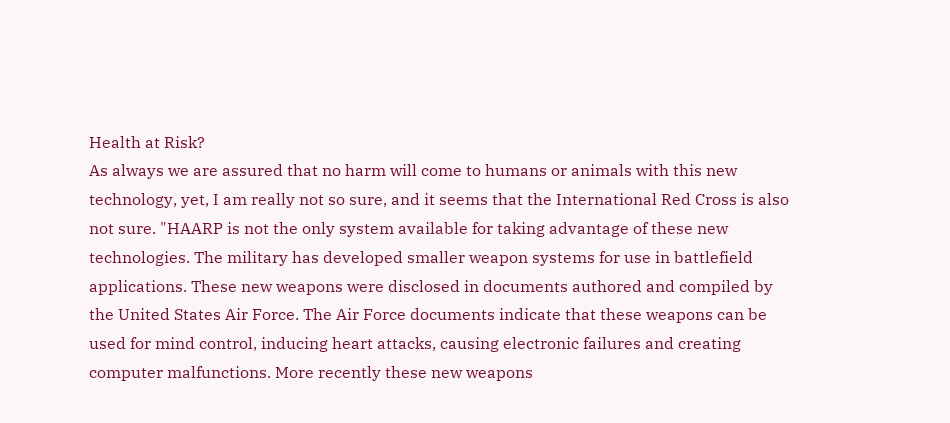Health at Risk?
As always we are assured that no harm will come to humans or animals with this new technology, yet, I am really not so sure, and it seems that the International Red Cross is also not sure. "HAARP is not the only system available for taking advantage of these new technologies. The military has developed smaller weapon systems for use in battlefield applications. These new weapons were disclosed in documents authored and compiled by the United States Air Force. The Air Force documents indicate that these weapons can be used for mind control, inducing heart attacks, causing electronic failures and creating computer malfunctions. More recently these new weapons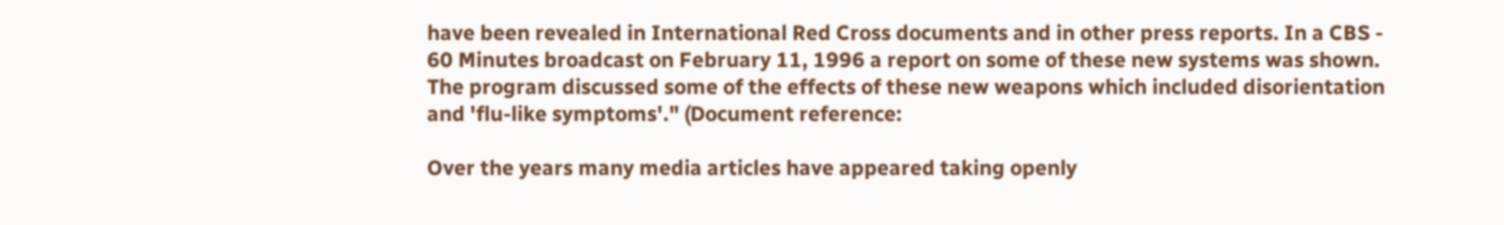have been revealed in International Red Cross documents and in other press reports. In a CBS - 60 Minutes broadcast on February 11, 1996 a report on some of these new systems was shown. The program discussed some of the effects of these new weapons which included disorientation and 'flu-like symptoms'." (Document reference:

Over the years many media articles have appeared taking openly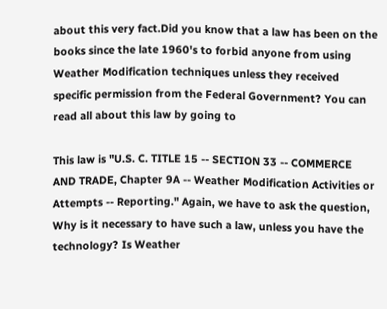about this very fact.Did you know that a law has been on the books since the late 1960's to forbid anyone from using Weather Modification techniques unless they received specific permission from the Federal Government? You can read all about this law by going to

This law is "U.S. C. TITLE 15 -- SECTION 33 -- COMMERCE AND TRADE, Chapter 9A -- Weather Modification Activities or Attempts -- Reporting." Again, we have to ask the question, Why is it necessary to have such a law, unless you have the technology? Is Weather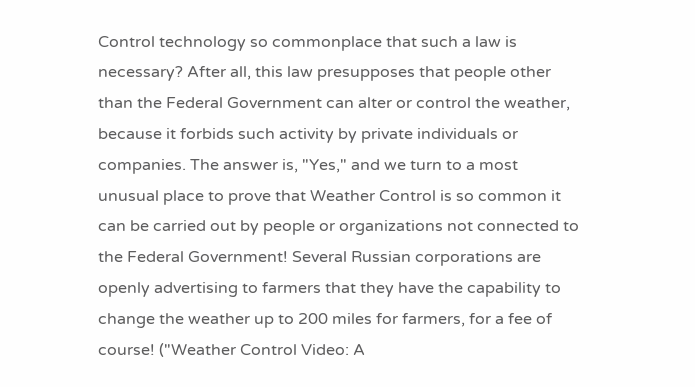Control technology so commonplace that such a law is necessary? After all, this law presupposes that people other than the Federal Government can alter or control the weather, because it forbids such activity by private individuals or companies. The answer is, "Yes," and we turn to a most unusual place to prove that Weather Control is so common it can be carried out by people or organizations not connected to the Federal Government! Several Russian corporations are openly advertising to farmers that they have the capability to change the weather up to 200 miles for farmers, for a fee of course! ("Weather Control Video: A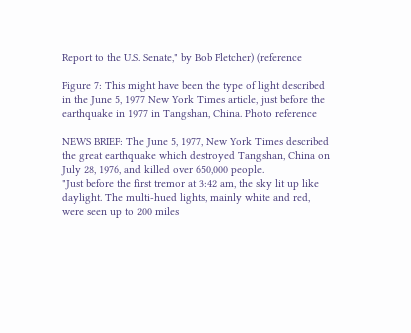Report to the U.S. Senate," by Bob Fletcher) (reference

Figure 7: This might have been the type of light described in the June 5, 1977 New York Times article, just before the earthquake in 1977 in Tangshan, China. Photo reference

NEWS BRIEF: The June 5, 1977, New York Times described the great earthquake which destroyed Tangshan, China on July 28, 1976, and killed over 650,000 people.
"Just before the first tremor at 3:42 am, the sky lit up like daylight. The multi-hued lights, mainly white and red, were seen up to 200 miles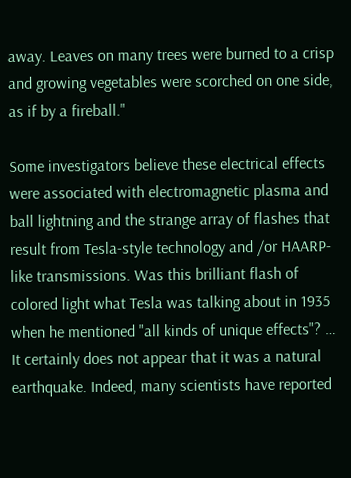away. Leaves on many trees were burned to a crisp and growing vegetables were scorched on one side, as if by a fireball."

Some investigators believe these electrical effects were associated with electromagnetic plasma and ball lightning and the strange array of flashes that result from Tesla-style technology and /or HAARP-like transmissions. Was this brilliant flash of colored light what Tesla was talking about in 1935 when he mentioned "all kinds of unique effects"? … It certainly does not appear that it was a natural earthquake. Indeed, many scientists have reported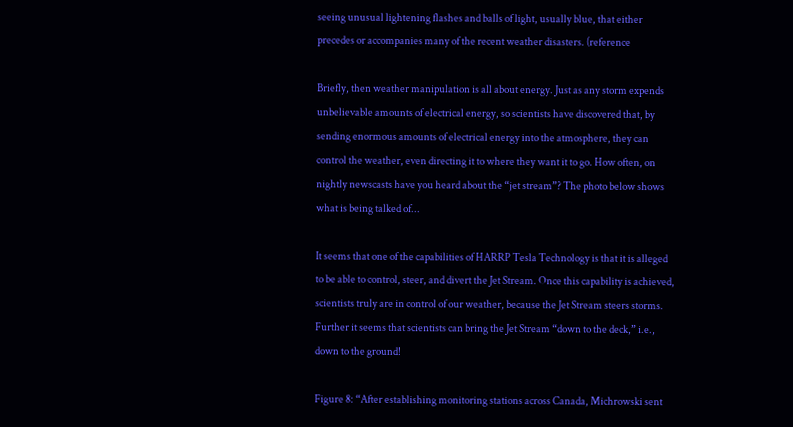seeing unusual lightening flashes and balls of light, usually blue, that either precedes or accompanies many of the recent weather disasters. (reference

Briefly, then weather manipulation is all about energy. Just as any storm expends unbelievable amounts of electrical energy, so scientists have discovered that, by sending enormous amounts of electrical energy into the atmosphere, they can control the weather, even directing it to where they want it to go. How often, on nightly newscasts have you heard about the “jet stream”? The photo below shows what is being talked of...

It seems that one of the capabilities of HARRP Tesla Technology is that it is alleged to be able to control, steer, and divert the Jet Stream. Once this capability is achieved, scientists truly are in control of our weather, because the Jet Stream steers storms. Further it seems that scientists can bring the Jet Stream “down to the deck,” i.e., down to the ground!

Figure 8: “After establishing monitoring stations across Canada, Michrowski sent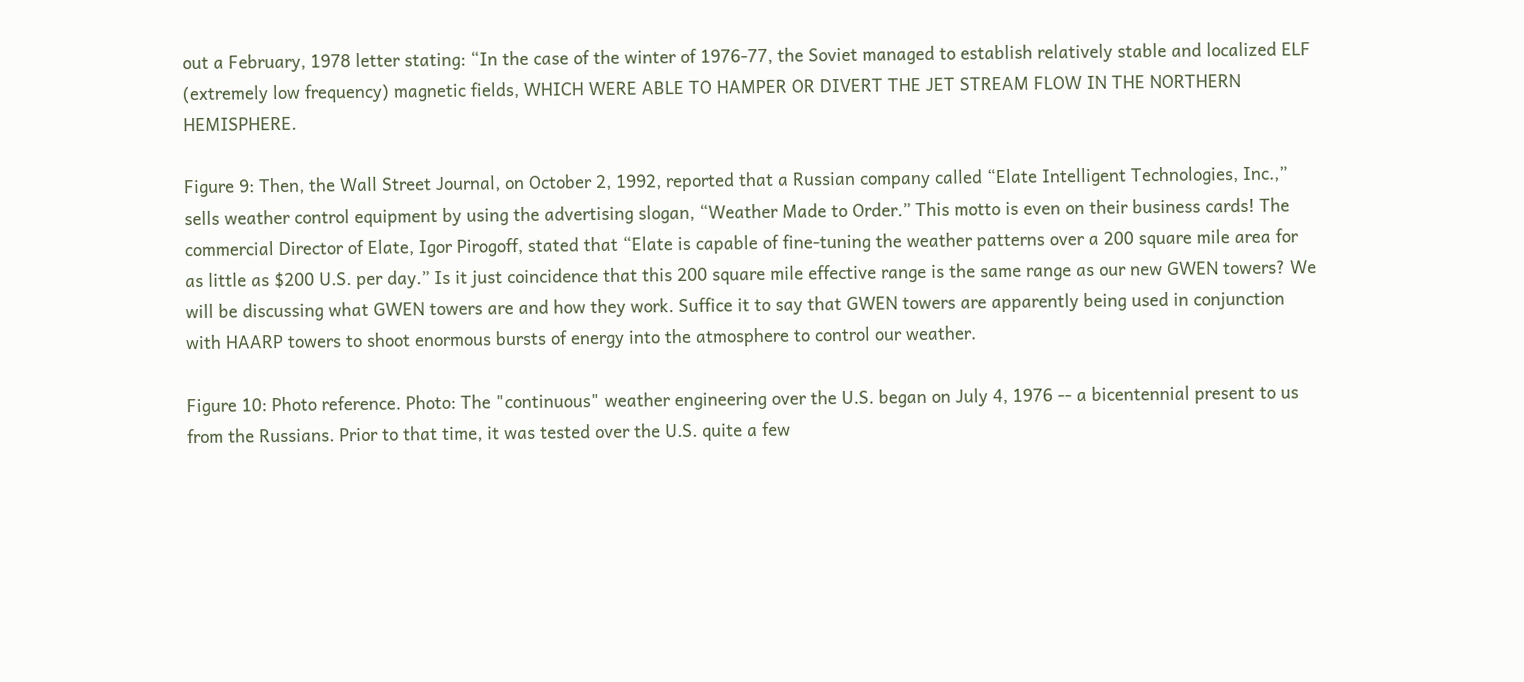out a February, 1978 letter stating: “In the case of the winter of 1976-77, the Soviet managed to establish relatively stable and localized ELF (extremely low frequency) magnetic fields, WHICH WERE ABLE TO HAMPER OR DIVERT THE JET STREAM FLOW IN THE NORTHERN HEMISPHERE.

Figure 9: Then, the Wall Street Journal, on October 2, 1992, reported that a Russian company called “Elate Intelligent Technologies, Inc.,” sells weather control equipment by using the advertising slogan, “Weather Made to Order.” This motto is even on their business cards! The commercial Director of Elate, Igor Pirogoff, stated that “Elate is capable of fine-tuning the weather patterns over a 200 square mile area for as little as $200 U.S. per day.” Is it just coincidence that this 200 square mile effective range is the same range as our new GWEN towers? We will be discussing what GWEN towers are and how they work. Suffice it to say that GWEN towers are apparently being used in conjunction with HAARP towers to shoot enormous bursts of energy into the atmosphere to control our weather.

Figure 10: Photo reference. Photo: The "continuous" weather engineering over the U.S. began on July 4, 1976 -- a bicentennial present to us from the Russians. Prior to that time, it was tested over the U.S. quite a few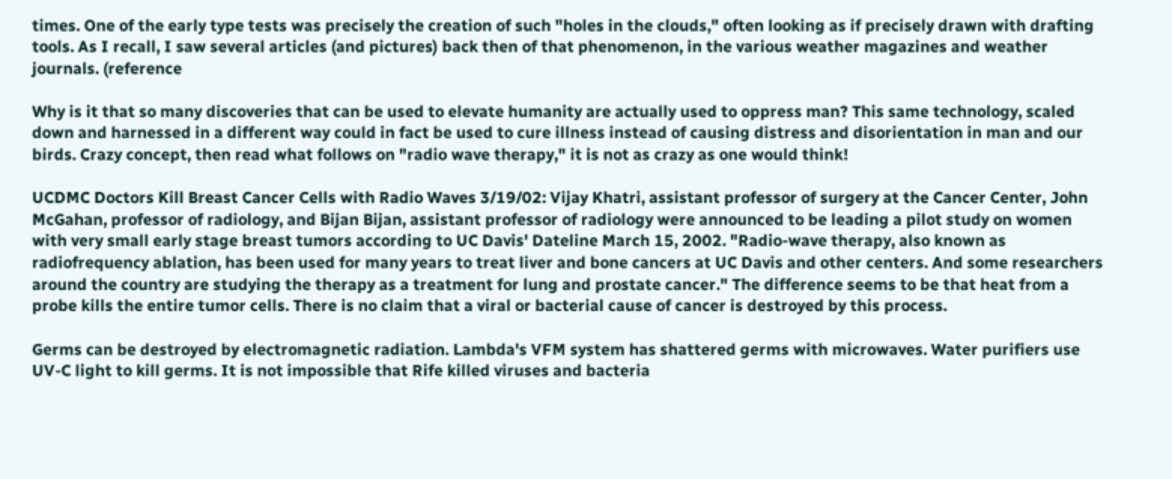times. One of the early type tests was precisely the creation of such "holes in the clouds," often looking as if precisely drawn with drafting tools. As I recall, I saw several articles (and pictures) back then of that phenomenon, in the various weather magazines and weather journals. (reference

Why is it that so many discoveries that can be used to elevate humanity are actually used to oppress man? This same technology, scaled down and harnessed in a different way could in fact be used to cure illness instead of causing distress and disorientation in man and our birds. Crazy concept, then read what follows on "radio wave therapy," it is not as crazy as one would think!

UCDMC Doctors Kill Breast Cancer Cells with Radio Waves 3/19/02: Vijay Khatri, assistant professor of surgery at the Cancer Center, John McGahan, professor of radiology, and Bijan Bijan, assistant professor of radiology were announced to be leading a pilot study on women with very small early stage breast tumors according to UC Davis' Dateline March 15, 2002. "Radio-wave therapy, also known as radiofrequency ablation, has been used for many years to treat liver and bone cancers at UC Davis and other centers. And some researchers around the country are studying the therapy as a treatment for lung and prostate cancer." The difference seems to be that heat from a probe kills the entire tumor cells. There is no claim that a viral or bacterial cause of cancer is destroyed by this process.

Germs can be destroyed by electromagnetic radiation. Lambda's VFM system has shattered germs with microwaves. Water purifiers use UV-C light to kill germs. It is not impossible that Rife killed viruses and bacteria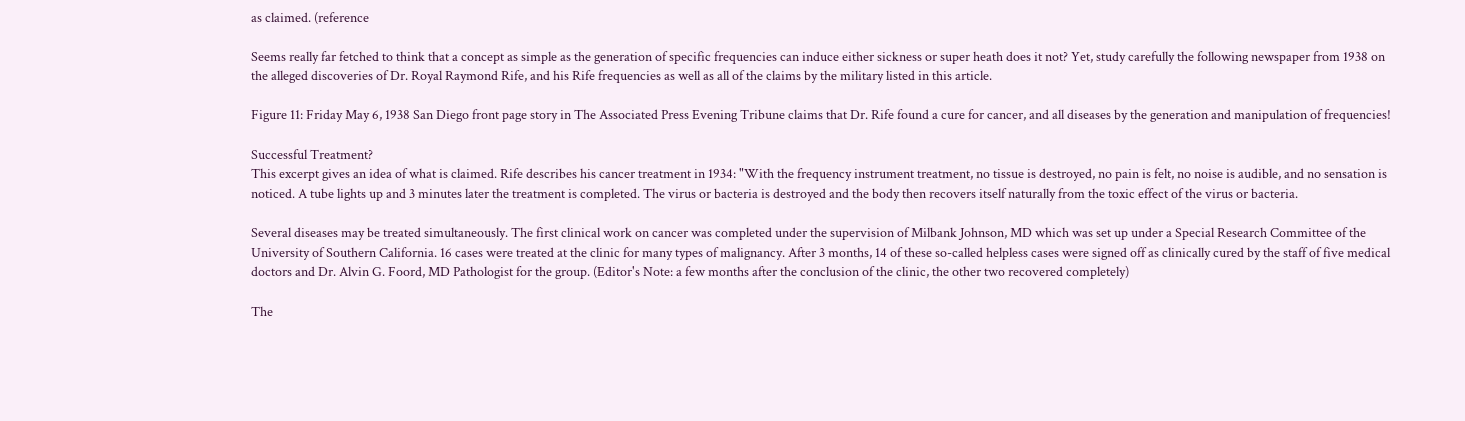as claimed. (reference

Seems really far fetched to think that a concept as simple as the generation of specific frequencies can induce either sickness or super heath does it not? Yet, study carefully the following newspaper from 1938 on the alleged discoveries of Dr. Royal Raymond Rife, and his Rife frequencies as well as all of the claims by the military listed in this article.

Figure 11: Friday May 6, 1938 San Diego front page story in The Associated Press Evening Tribune claims that Dr. Rife found a cure for cancer, and all diseases by the generation and manipulation of frequencies!

Successful Treatment?
This excerpt gives an idea of what is claimed. Rife describes his cancer treatment in 1934: "With the frequency instrument treatment, no tissue is destroyed, no pain is felt, no noise is audible, and no sensation is noticed. A tube lights up and 3 minutes later the treatment is completed. The virus or bacteria is destroyed and the body then recovers itself naturally from the toxic effect of the virus or bacteria.

Several diseases may be treated simultaneously. The first clinical work on cancer was completed under the supervision of Milbank Johnson, MD which was set up under a Special Research Committee of the University of Southern California. 16 cases were treated at the clinic for many types of malignancy. After 3 months, 14 of these so-called helpless cases were signed off as clinically cured by the staff of five medical doctors and Dr. Alvin G. Foord, MD Pathologist for the group. (Editor's Note: a few months after the conclusion of the clinic, the other two recovered completely)

The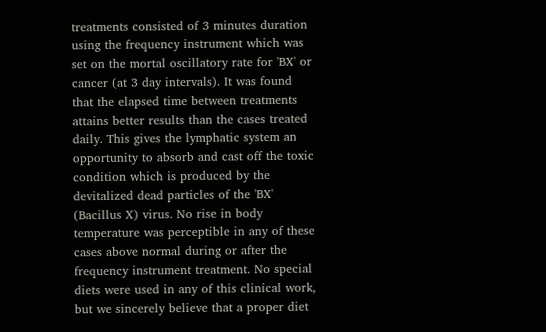treatments consisted of 3 minutes duration using the frequency instrument which was set on the mortal oscillatory rate for 'BX' or cancer (at 3 day intervals). It was found that the elapsed time between treatments attains better results than the cases treated daily. This gives the lymphatic system an opportunity to absorb and cast off the toxic condition which is produced by the devitalized dead particles of the 'BX' (Bacillus X) virus. No rise in body temperature was perceptible in any of these cases above normal during or after the frequency instrument treatment. No special diets were used in any of this clinical work, but we sincerely believe that a proper diet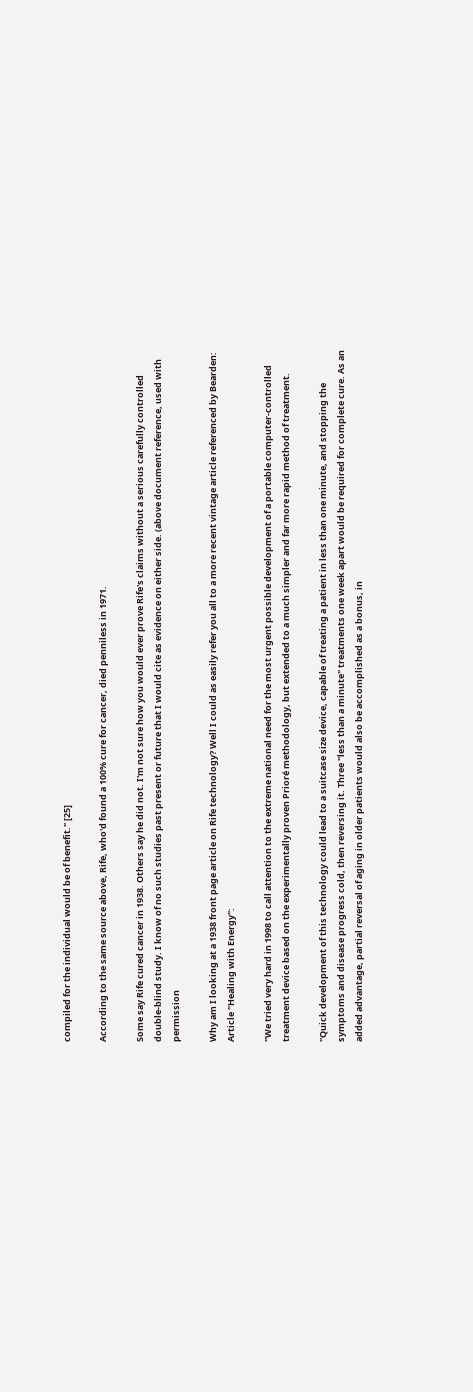compiled for the individual would be of benefit." [25]

According to the same source above, Rife, who'd found a 100% cure for cancer, died penniless in 1971.

Some say Rife cured cancer in 1938. Others say he did not. I'm not sure how you would ever prove Rife's claims without a serious carefully controlled double-blind study. I know of no such studies past present or future that I would cite as evidence on either side. (above document reference, used with permission

Why am I looking at a 1938 front page article on Rife technology? Well I could as easily refer you all to a more recent vintage article referenced by Bearden: Article "Healing with Energy":

"We tried very hard in 1998 to call attention to the extreme national need for the most urgent possible development of a portable computer-controlled treatment device based on the experimentally proven Prioré methodology, but extended to a much simpler and far more rapid method of treatment.

"Quick development of this technology could lead to a suitcase size device, capable of treating a patient in less than one minute, and stopping the symptoms and disease progress cold, then reversing it. Three "less than a minute" treatments one week apart would be required for complete cure. As an added advantage, partial reversal of aging in older patients would also be accomplished as a bonus, in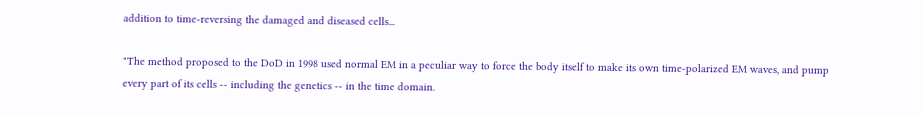addition to time-reversing the damaged and diseased cells...

"The method proposed to the DoD in 1998 used normal EM in a peculiar way to force the body itself to make its own time-polarized EM waves, and pump every part of its cells -- including the genetics -- in the time domain.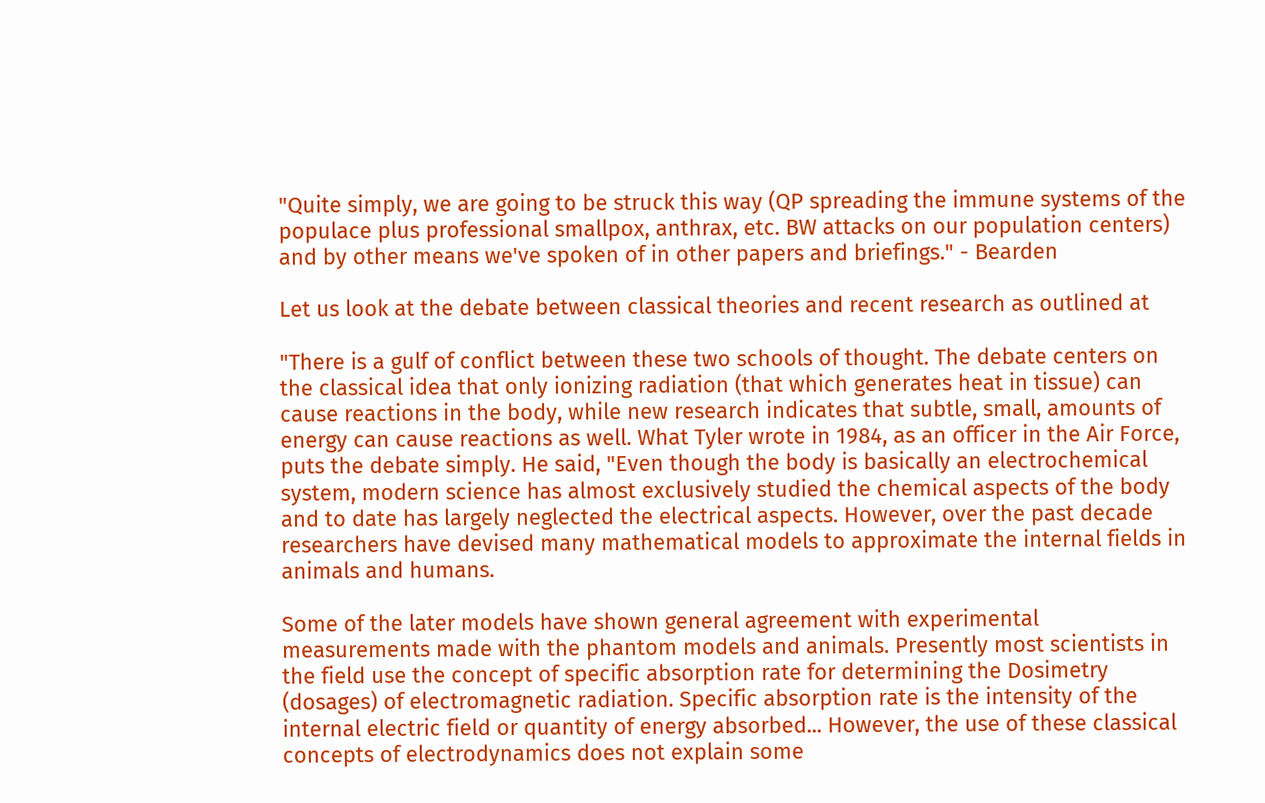"Quite simply, we are going to be struck this way (QP spreading the immune systems of the populace plus professional smallpox, anthrax, etc. BW attacks on our population centers) and by other means we've spoken of in other papers and briefings." - Bearden

Let us look at the debate between classical theories and recent research as outlined at

"There is a gulf of conflict between these two schools of thought. The debate centers on the classical idea that only ionizing radiation (that which generates heat in tissue) can cause reactions in the body, while new research indicates that subtle, small, amounts of energy can cause reactions as well. What Tyler wrote in 1984, as an officer in the Air Force, puts the debate simply. He said, "Even though the body is basically an electrochemical system, modern science has almost exclusively studied the chemical aspects of the body and to date has largely neglected the electrical aspects. However, over the past decade researchers have devised many mathematical models to approximate the internal fields in animals and humans.

Some of the later models have shown general agreement with experimental measurements made with the phantom models and animals. Presently most scientists in the field use the concept of specific absorption rate for determining the Dosimetry (dosages) of electromagnetic radiation. Specific absorption rate is the intensity of the internal electric field or quantity of energy absorbed... However, the use of these classical concepts of electrodynamics does not explain some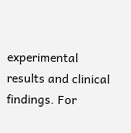experimental results and clinical findings. For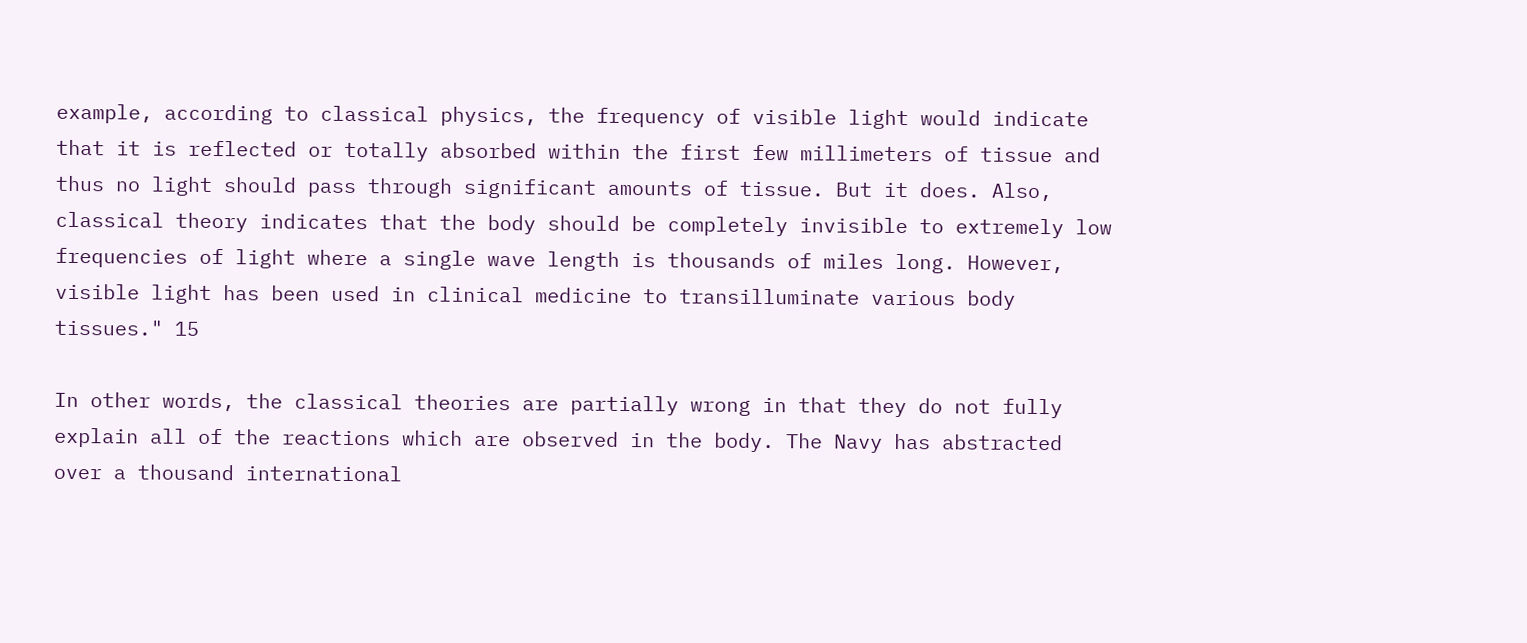example, according to classical physics, the frequency of visible light would indicate that it is reflected or totally absorbed within the first few millimeters of tissue and thus no light should pass through significant amounts of tissue. But it does. Also, classical theory indicates that the body should be completely invisible to extremely low frequencies of light where a single wave length is thousands of miles long. However, visible light has been used in clinical medicine to transilluminate various body tissues." 15

In other words, the classical theories are partially wrong in that they do not fully explain all of the reactions which are observed in the body. The Navy has abstracted over a thousand international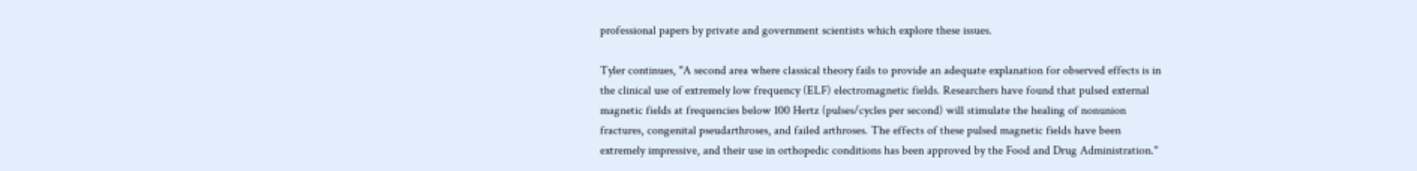professional papers by private and government scientists which explore these issues.

Tyler continues, "A second area where classical theory fails to provide an adequate explanation for observed effects is in the clinical use of extremely low frequency (ELF) electromagnetic fields. Researchers have found that pulsed external magnetic fields at frequencies below 100 Hertz (pulses/cycles per second) will stimulate the healing of nonunion fractures, congenital pseudarthroses, and failed arthroses. The effects of these pulsed magnetic fields have been extremely impressive, and their use in orthopedic conditions has been approved by the Food and Drug Administration."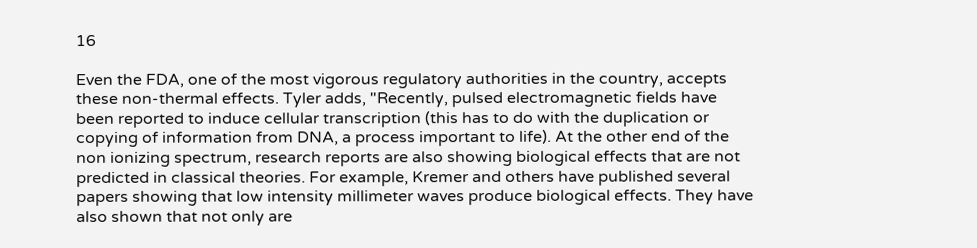16

Even the FDA, one of the most vigorous regulatory authorities in the country, accepts these non-thermal effects. Tyler adds, "Recently, pulsed electromagnetic fields have been reported to induce cellular transcription (this has to do with the duplication or copying of information from DNA, a process important to life). At the other end of the non ionizing spectrum, research reports are also showing biological effects that are not predicted in classical theories. For example, Kremer and others have published several papers showing that low intensity millimeter waves produce biological effects. They have also shown that not only are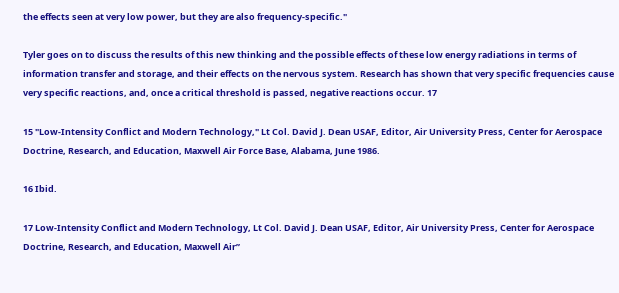the effects seen at very low power, but they are also frequency-specific."

Tyler goes on to discuss the results of this new thinking and the possible effects of these low energy radiations in terms of information transfer and storage, and their effects on the nervous system. Research has shown that very specific frequencies cause very specific reactions, and, once a critical threshold is passed, negative reactions occur. 17

15 "Low-Intensity Conflict and Modern Technology," Lt Col. David J. Dean USAF, Editor, Air University Press, Center for Aerospace Doctrine, Research, and Education, Maxwell Air Force Base, Alabama, June 1986.

16 Ibid.

17 Low-Intensity Conflict and Modern Technology, Lt Col. David J. Dean USAF, Editor, Air University Press, Center for Aerospace Doctrine, Research, and Education, Maxwell Air”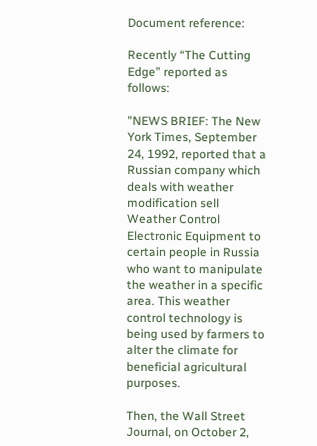Document reference:

Recently “The Cutting Edge” reported as follows:

"NEWS BRIEF: The New York Times, September 24, 1992, reported that a Russian company which deals with weather modification sell Weather Control Electronic Equipment to certain people in Russia who want to manipulate the weather in a specific area. This weather control technology is being used by farmers to alter the climate for beneficial agricultural purposes.

Then, the Wall Street Journal, on October 2,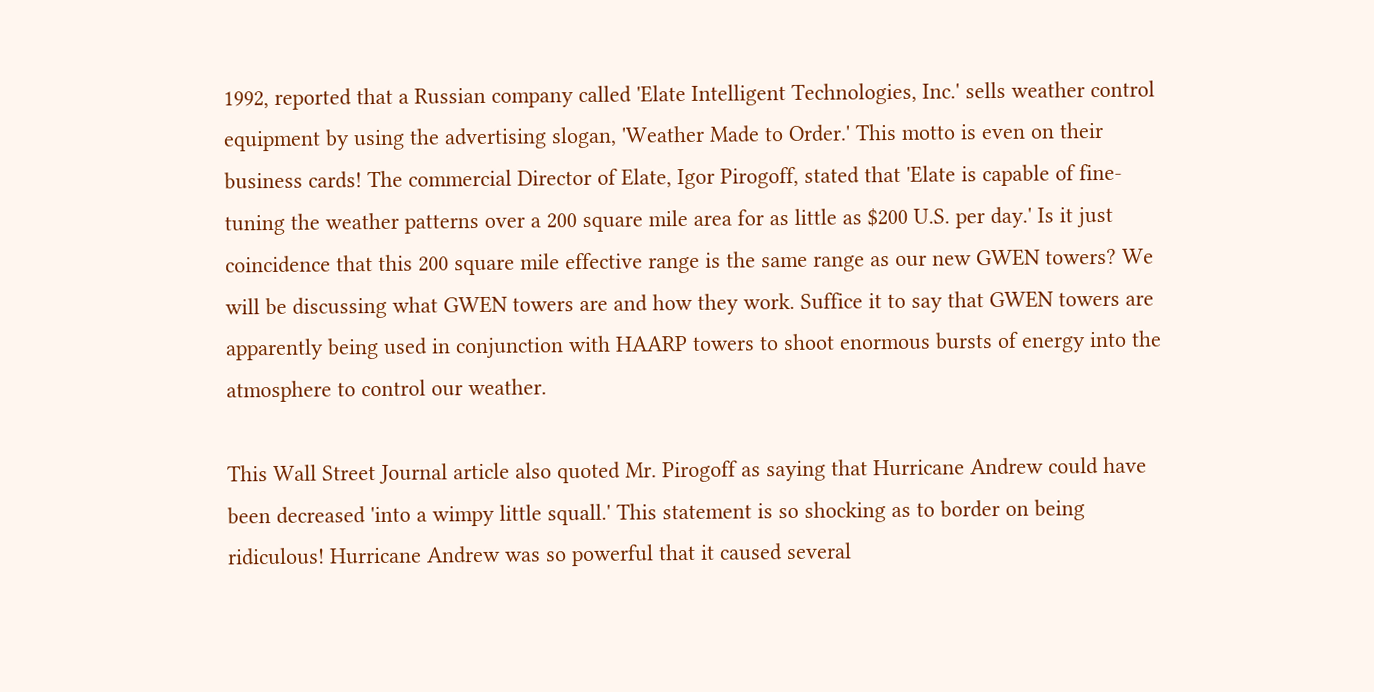1992, reported that a Russian company called 'Elate Intelligent Technologies, Inc.' sells weather control equipment by using the advertising slogan, 'Weather Made to Order.' This motto is even on their business cards! The commercial Director of Elate, Igor Pirogoff, stated that 'Elate is capable of fine-tuning the weather patterns over a 200 square mile area for as little as $200 U.S. per day.' Is it just coincidence that this 200 square mile effective range is the same range as our new GWEN towers? We will be discussing what GWEN towers are and how they work. Suffice it to say that GWEN towers are apparently being used in conjunction with HAARP towers to shoot enormous bursts of energy into the atmosphere to control our weather.

This Wall Street Journal article also quoted Mr. Pirogoff as saying that Hurricane Andrew could have been decreased 'into a wimpy little squall.' This statement is so shocking as to border on being ridiculous! Hurricane Andrew was so powerful that it caused several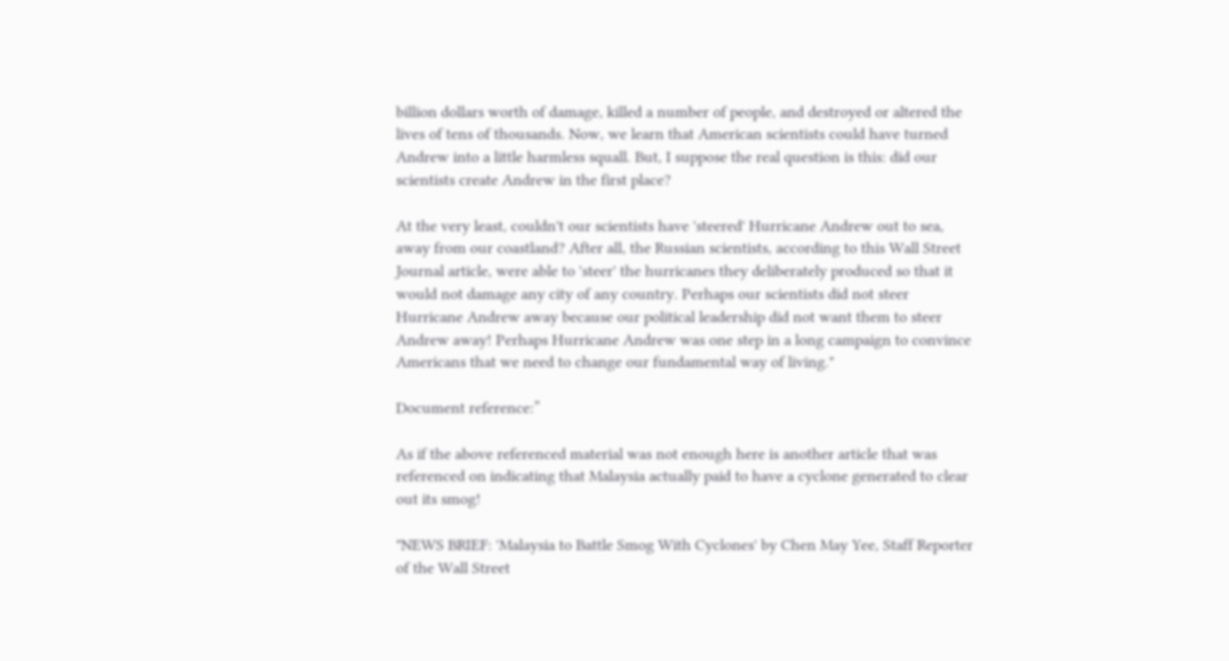billion dollars worth of damage, killed a number of people, and destroyed or altered the lives of tens of thousands. Now, we learn that American scientists could have turned Andrew into a little harmless squall. But, I suppose the real question is this: did our scientists create Andrew in the first place?

At the very least, couldn't our scientists have 'steered' Hurricane Andrew out to sea, away from our coastland? After all, the Russian scientists, according to this Wall Street Journal article, were able to 'steer' the hurricanes they deliberately produced so that it would not damage any city of any country. Perhaps our scientists did not steer Hurricane Andrew away because our political leadership did not want them to steer Andrew away! Perhaps Hurricane Andrew was one step in a long campaign to convince Americans that we need to change our fundamental way of living."

Document reference:”

As if the above referenced material was not enough here is another article that was referenced on indicating that Malaysia actually paid to have a cyclone generated to clear out its smog!

"NEWS BRIEF: 'Malaysia to Battle Smog With Cyclones' by Chen May Yee, Staff Reporter of the Wall Street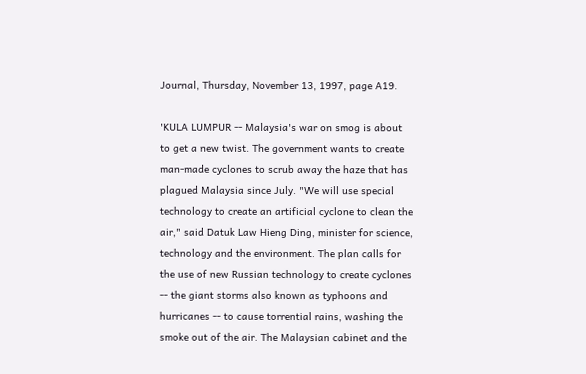Journal, Thursday, November 13, 1997, page A19.

'KULA LUMPUR -- Malaysia's war on smog is about to get a new twist. The government wants to create man-made cyclones to scrub away the haze that has plagued Malaysia since July. "We will use special technology to create an artificial cyclone to clean the air," said Datuk Law Hieng Ding, minister for science, technology and the environment. The plan calls for the use of new Russian technology to create cyclones -- the giant storms also known as typhoons and hurricanes -- to cause torrential rains, washing the smoke out of the air. The Malaysian cabinet and the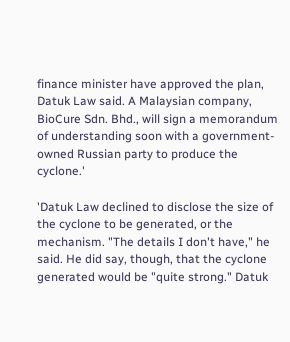finance minister have approved the plan, Datuk Law said. A Malaysian company, BioCure Sdn. Bhd., will sign a memorandum of understanding soon with a government-owned Russian party to produce the cyclone.'

'Datuk Law declined to disclose the size of the cyclone to be generated, or the mechanism. "The details I don't have," he said. He did say, though, that the cyclone generated would be "quite strong." Datuk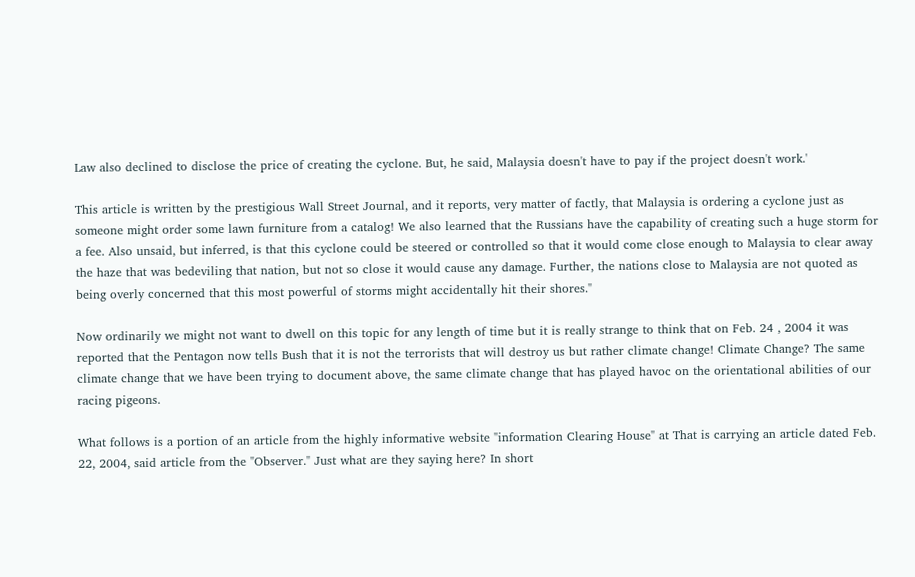Law also declined to disclose the price of creating the cyclone. But, he said, Malaysia doesn't have to pay if the project doesn't work.'

This article is written by the prestigious Wall Street Journal, and it reports, very matter of factly, that Malaysia is ordering a cyclone just as someone might order some lawn furniture from a catalog! We also learned that the Russians have the capability of creating such a huge storm for a fee. Also unsaid, but inferred, is that this cyclone could be steered or controlled so that it would come close enough to Malaysia to clear away the haze that was bedeviling that nation, but not so close it would cause any damage. Further, the nations close to Malaysia are not quoted as being overly concerned that this most powerful of storms might accidentally hit their shores."

Now ordinarily we might not want to dwell on this topic for any length of time but it is really strange to think that on Feb. 24 , 2004 it was reported that the Pentagon now tells Bush that it is not the terrorists that will destroy us but rather climate change! Climate Change? The same climate change that we have been trying to document above, the same climate change that has played havoc on the orientational abilities of our racing pigeons.

What follows is a portion of an article from the highly informative website "information Clearing House" at That is carrying an article dated Feb. 22, 2004, said article from the "Observer." Just what are they saying here? In short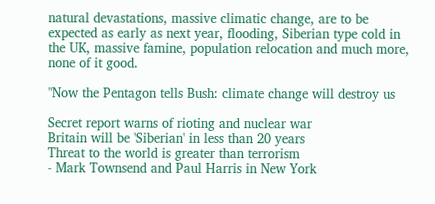natural devastations, massive climatic change, are to be expected as early as next year, flooding, Siberian type cold in the UK, massive famine, population relocation and much more, none of it good.

"Now the Pentagon tells Bush: climate change will destroy us

Secret report warns of rioting and nuclear war
Britain will be 'Siberian' in less than 20 years
Threat to the world is greater than terrorism
- Mark Townsend and Paul Harris in New York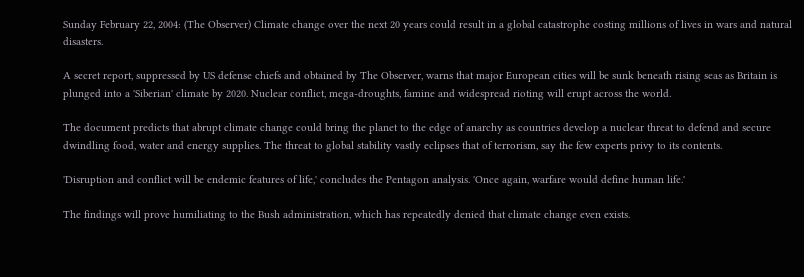Sunday February 22, 2004: (The Observer) Climate change over the next 20 years could result in a global catastrophe costing millions of lives in wars and natural disasters.

A secret report, suppressed by US defense chiefs and obtained by The Observer, warns that major European cities will be sunk beneath rising seas as Britain is plunged into a 'Siberian' climate by 2020. Nuclear conflict, mega-droughts, famine and widespread rioting will erupt across the world.

The document predicts that abrupt climate change could bring the planet to the edge of anarchy as countries develop a nuclear threat to defend and secure dwindling food, water and energy supplies. The threat to global stability vastly eclipses that of terrorism, say the few experts privy to its contents.

'Disruption and conflict will be endemic features of life,' concludes the Pentagon analysis. 'Once again, warfare would define human life.'

The findings will prove humiliating to the Bush administration, which has repeatedly denied that climate change even exists.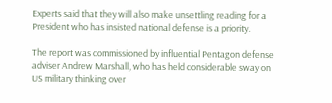Experts said that they will also make unsettling reading for a President who has insisted national defense is a priority.

The report was commissioned by influential Pentagon defense adviser Andrew Marshall, who has held considerable sway on US military thinking over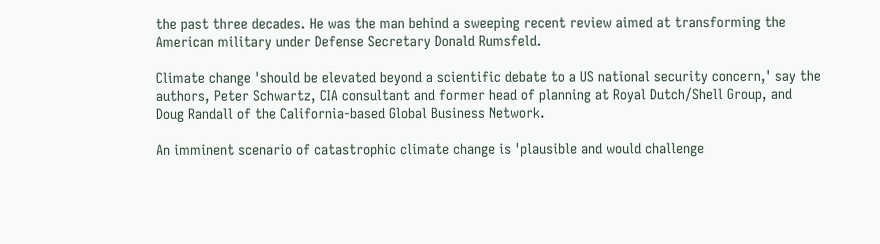the past three decades. He was the man behind a sweeping recent review aimed at transforming the American military under Defense Secretary Donald Rumsfeld.

Climate change 'should be elevated beyond a scientific debate to a US national security concern,' say the authors, Peter Schwartz, CIA consultant and former head of planning at Royal Dutch/Shell Group, and Doug Randall of the California-based Global Business Network.

An imminent scenario of catastrophic climate change is 'plausible and would challenge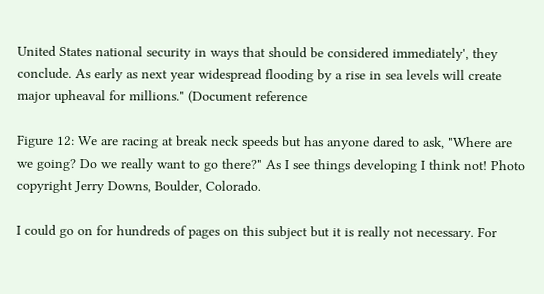United States national security in ways that should be considered immediately', they conclude. As early as next year widespread flooding by a rise in sea levels will create major upheaval for millions." (Document reference

Figure 12: We are racing at break neck speeds but has anyone dared to ask, "Where are we going? Do we really want to go there?" As I see things developing I think not! Photo copyright Jerry Downs, Boulder, Colorado.

I could go on for hundreds of pages on this subject but it is really not necessary. For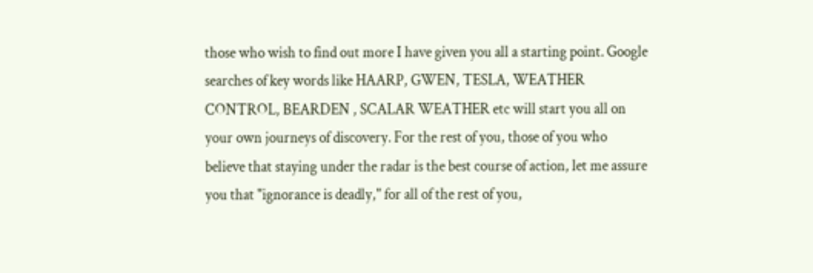those who wish to find out more I have given you all a starting point. Google searches of key words like HAARP, GWEN, TESLA, WEATHER CONTROL, BEARDEN , SCALAR WEATHER etc will start you all on your own journeys of discovery. For the rest of you, those of you who believe that staying under the radar is the best course of action, let me assure you that "ignorance is deadly," for all of the rest of you,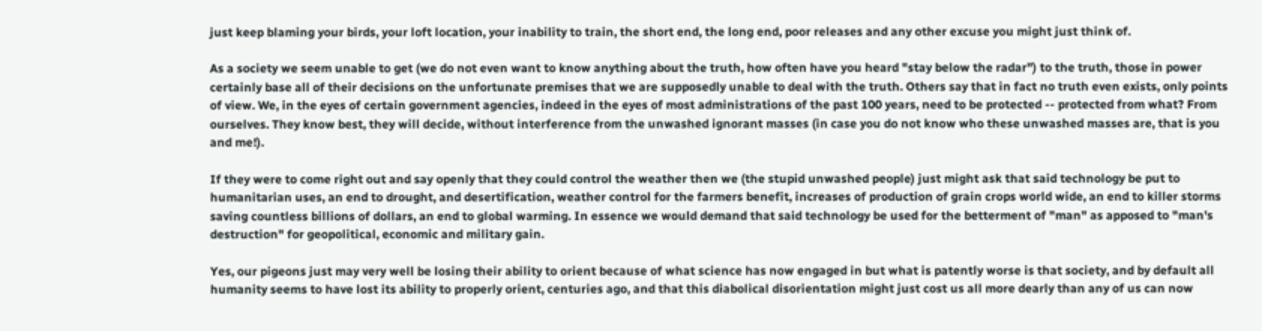just keep blaming your birds, your loft location, your inability to train, the short end, the long end, poor releases and any other excuse you might just think of.

As a society we seem unable to get (we do not even want to know anything about the truth, how often have you heard "stay below the radar") to the truth, those in power certainly base all of their decisions on the unfortunate premises that we are supposedly unable to deal with the truth. Others say that in fact no truth even exists, only points of view. We, in the eyes of certain government agencies, indeed in the eyes of most administrations of the past 100 years, need to be protected -- protected from what? From ourselves. They know best, they will decide, without interference from the unwashed ignorant masses (in case you do not know who these unwashed masses are, that is you and me!).

If they were to come right out and say openly that they could control the weather then we (the stupid unwashed people) just might ask that said technology be put to humanitarian uses, an end to drought, and desertification, weather control for the farmers benefit, increases of production of grain crops world wide, an end to killer storms saving countless billions of dollars, an end to global warming. In essence we would demand that said technology be used for the betterment of "man" as apposed to "man's destruction" for geopolitical, economic and military gain.

Yes, our pigeons just may very well be losing their ability to orient because of what science has now engaged in but what is patently worse is that society, and by default all humanity seems to have lost its ability to properly orient, centuries ago, and that this diabolical disorientation might just cost us all more dearly than any of us can now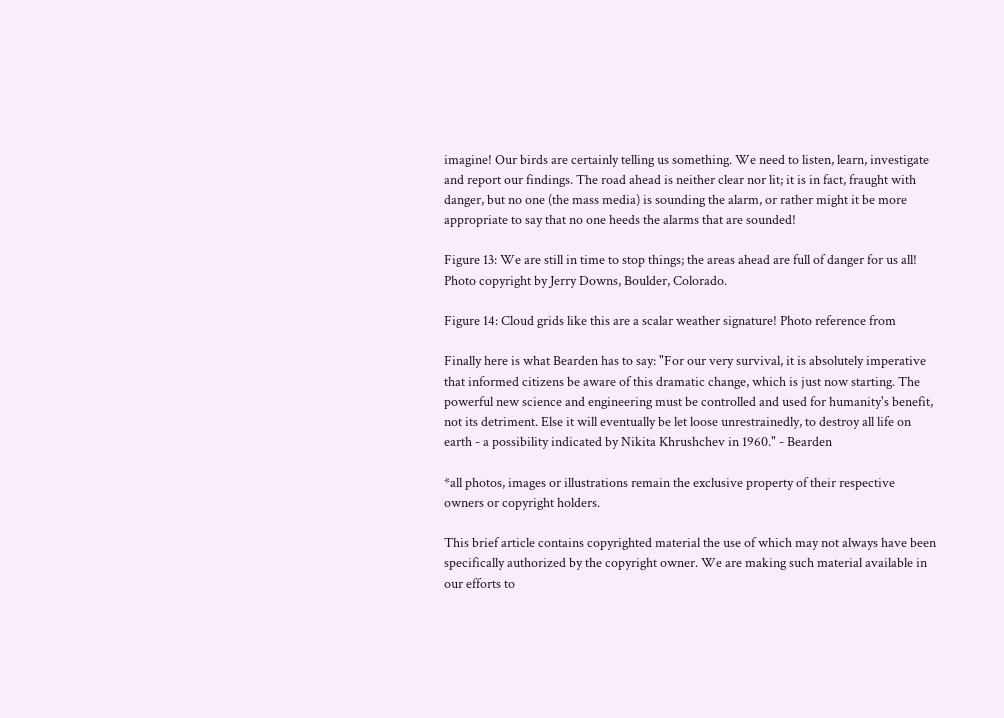imagine! Our birds are certainly telling us something. We need to listen, learn, investigate and report our findings. The road ahead is neither clear nor lit; it is in fact, fraught with danger, but no one (the mass media) is sounding the alarm, or rather might it be more appropriate to say that no one heeds the alarms that are sounded!

Figure 13: We are still in time to stop things; the areas ahead are full of danger for us all! Photo copyright by Jerry Downs, Boulder, Colorado.

Figure 14: Cloud grids like this are a scalar weather signature! Photo reference from

Finally here is what Bearden has to say: "For our very survival, it is absolutely imperative that informed citizens be aware of this dramatic change, which is just now starting. The powerful new science and engineering must be controlled and used for humanity's benefit, not its detriment. Else it will eventually be let loose unrestrainedly, to destroy all life on earth - a possibility indicated by Nikita Khrushchev in 1960." - Bearden

*all photos, images or illustrations remain the exclusive property of their respective owners or copyright holders.

This brief article contains copyrighted material the use of which may not always have been specifically authorized by the copyright owner. We are making such material available in our efforts to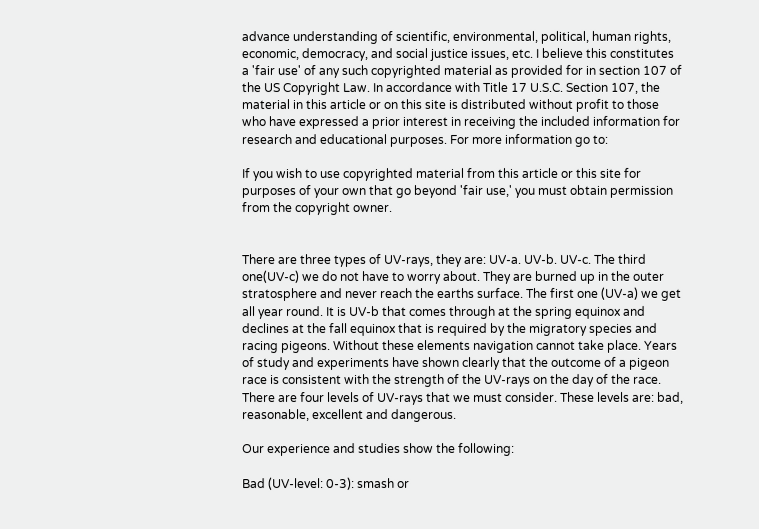advance understanding of scientific, environmental, political, human rights, economic, democracy, and social justice issues, etc. I believe this constitutes a 'fair use' of any such copyrighted material as provided for in section 107 of the US Copyright Law. In accordance with Title 17 U.S.C. Section 107, the material in this article or on this site is distributed without profit to those who have expressed a prior interest in receiving the included information for research and educational purposes. For more information go to:

If you wish to use copyrighted material from this article or this site for purposes of your own that go beyond 'fair use,' you must obtain permission from the copyright owner.


There are three types of UV-rays, they are: UV-a. UV-b. UV-c. The third one(UV-c) we do not have to worry about. They are burned up in the outer stratosphere and never reach the earths surface. The first one (UV-a) we get all year round. It is UV-b that comes through at the spring equinox and declines at the fall equinox that is required by the migratory species and racing pigeons. Without these elements navigation cannot take place. Years of study and experiments have shown clearly that the outcome of a pigeon race is consistent with the strength of the UV-rays on the day of the race. There are four levels of UV-rays that we must consider. These levels are: bad, reasonable, excellent and dangerous.

Our experience and studies show the following:

Bad (UV-level: 0-3): smash or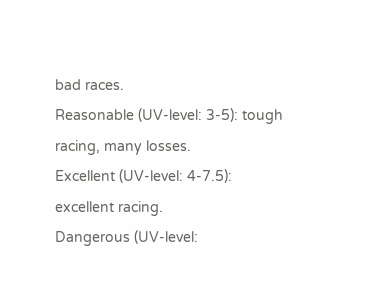bad races.
Reasonable (UV-level: 3-5): tough racing, many losses.
Excellent (UV-level: 4-7.5): excellent racing.
Dangerous (UV-level: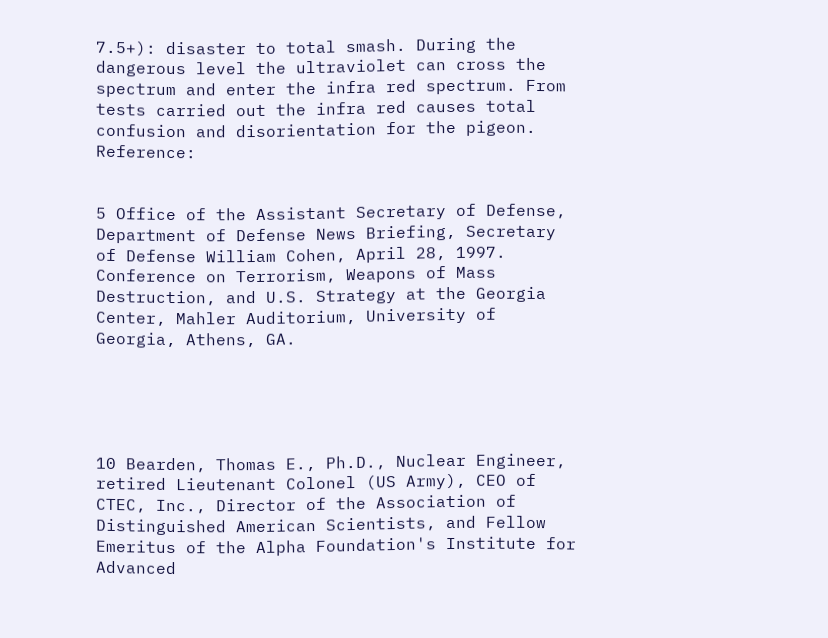7.5+): disaster to total smash. During the dangerous level the ultraviolet can cross the spectrum and enter the infra red spectrum. From tests carried out the infra red causes total confusion and disorientation for the pigeon. Reference:


5 Office of the Assistant Secretary of Defense, Department of Defense News Briefing, Secretary of Defense William Cohen, April 28, 1997. Conference on Terrorism, Weapons of Mass Destruction, and U.S. Strategy at the Georgia Center, Mahler Auditorium, University of Georgia, Athens, GA.





10 Bearden, Thomas E., Ph.D., Nuclear Engineer, retired Lieutenant Colonel (US Army), CEO of CTEC, Inc., Director of the Association of Distinguished American Scientists, and Fellow Emeritus of the Alpha Foundation's Institute for Advanced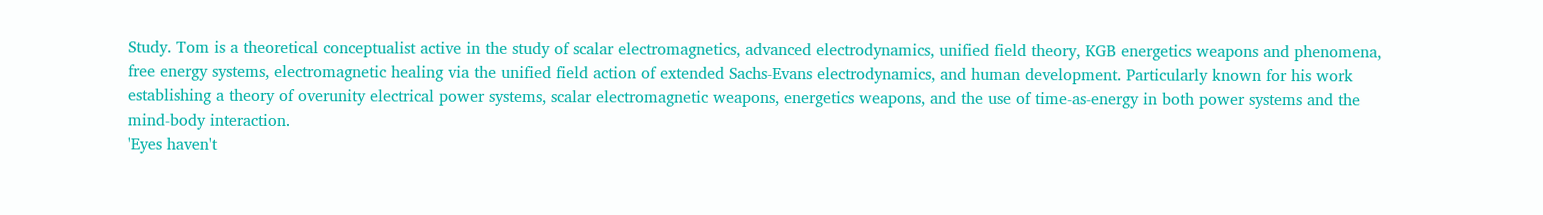Study. Tom is a theoretical conceptualist active in the study of scalar electromagnetics, advanced electrodynamics, unified field theory, KGB energetics weapons and phenomena, free energy systems, electromagnetic healing via the unified field action of extended Sachs-Evans electrodynamics, and human development. Particularly known for his work establishing a theory of overunity electrical power systems, scalar electromagnetic weapons, energetics weapons, and the use of time-as-energy in both power systems and the mind-body interaction.
'Eyes haven't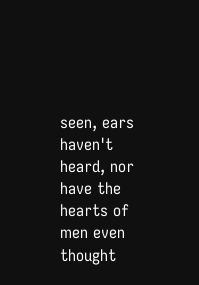seen, ears haven't heard, nor have the hearts of men even thought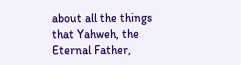about all the things that Yahweh, the Eternal Father,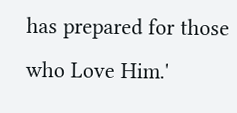has prepared for those who Love Him.'